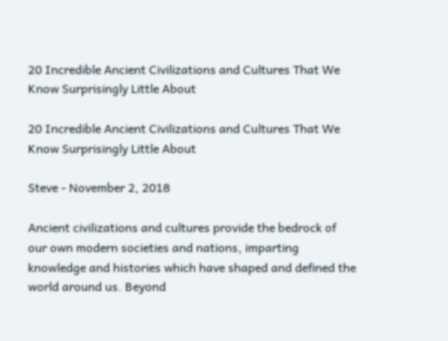20 Incredible Ancient Civilizations and Cultures That We Know Surprisingly Little About

20 Incredible Ancient Civilizations and Cultures That We Know Surprisingly Little About

Steve - November 2, 2018

Ancient civilizations and cultures provide the bedrock of our own modern societies and nations, imparting knowledge and histories which have shaped and defined the world around us. Beyond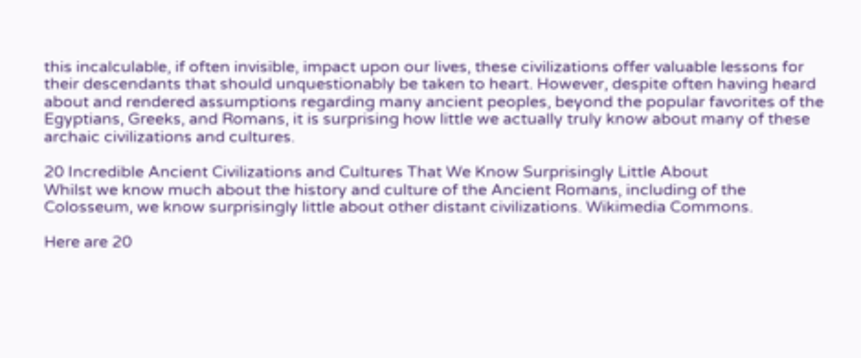this incalculable, if often invisible, impact upon our lives, these civilizations offer valuable lessons for their descendants that should unquestionably be taken to heart. However, despite often having heard about and rendered assumptions regarding many ancient peoples, beyond the popular favorites of the Egyptians, Greeks, and Romans, it is surprising how little we actually truly know about many of these archaic civilizations and cultures.

20 Incredible Ancient Civilizations and Cultures That We Know Surprisingly Little About
Whilst we know much about the history and culture of the Ancient Romans, including of the Colosseum, we know surprisingly little about other distant civilizations. Wikimedia Commons.

Here are 20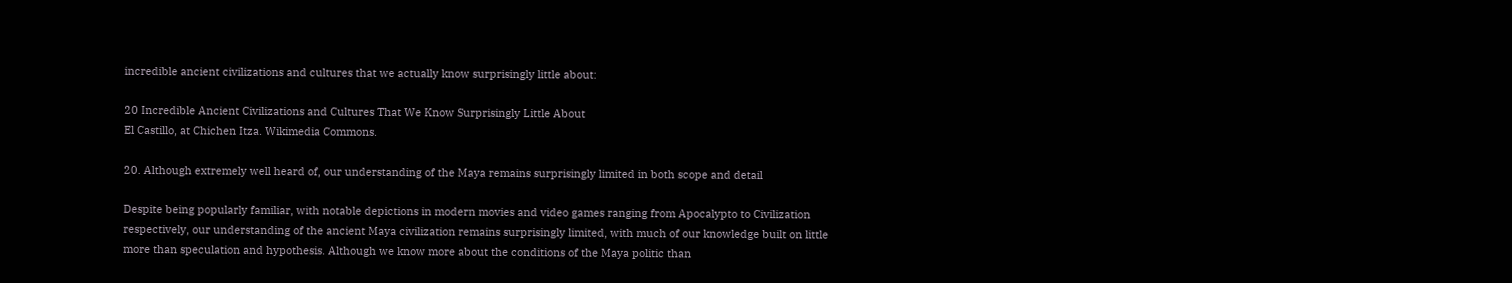incredible ancient civilizations and cultures that we actually know surprisingly little about:

20 Incredible Ancient Civilizations and Cultures That We Know Surprisingly Little About
El Castillo, at Chichen Itza. Wikimedia Commons.

20. Although extremely well heard of, our understanding of the Maya remains surprisingly limited in both scope and detail

Despite being popularly familiar, with notable depictions in modern movies and video games ranging from Apocalypto to Civilization respectively, our understanding of the ancient Maya civilization remains surprisingly limited, with much of our knowledge built on little more than speculation and hypothesis. Although we know more about the conditions of the Maya politic than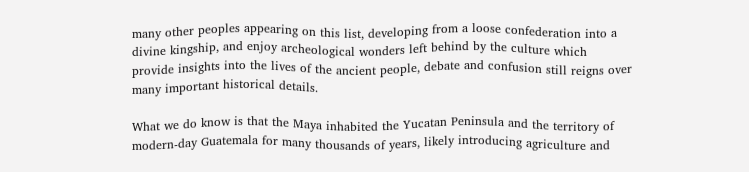many other peoples appearing on this list, developing from a loose confederation into a divine kingship, and enjoy archeological wonders left behind by the culture which provide insights into the lives of the ancient people, debate and confusion still reigns over many important historical details.

What we do know is that the Maya inhabited the Yucatan Peninsula and the territory of modern-day Guatemala for many thousands of years, likely introducing agriculture and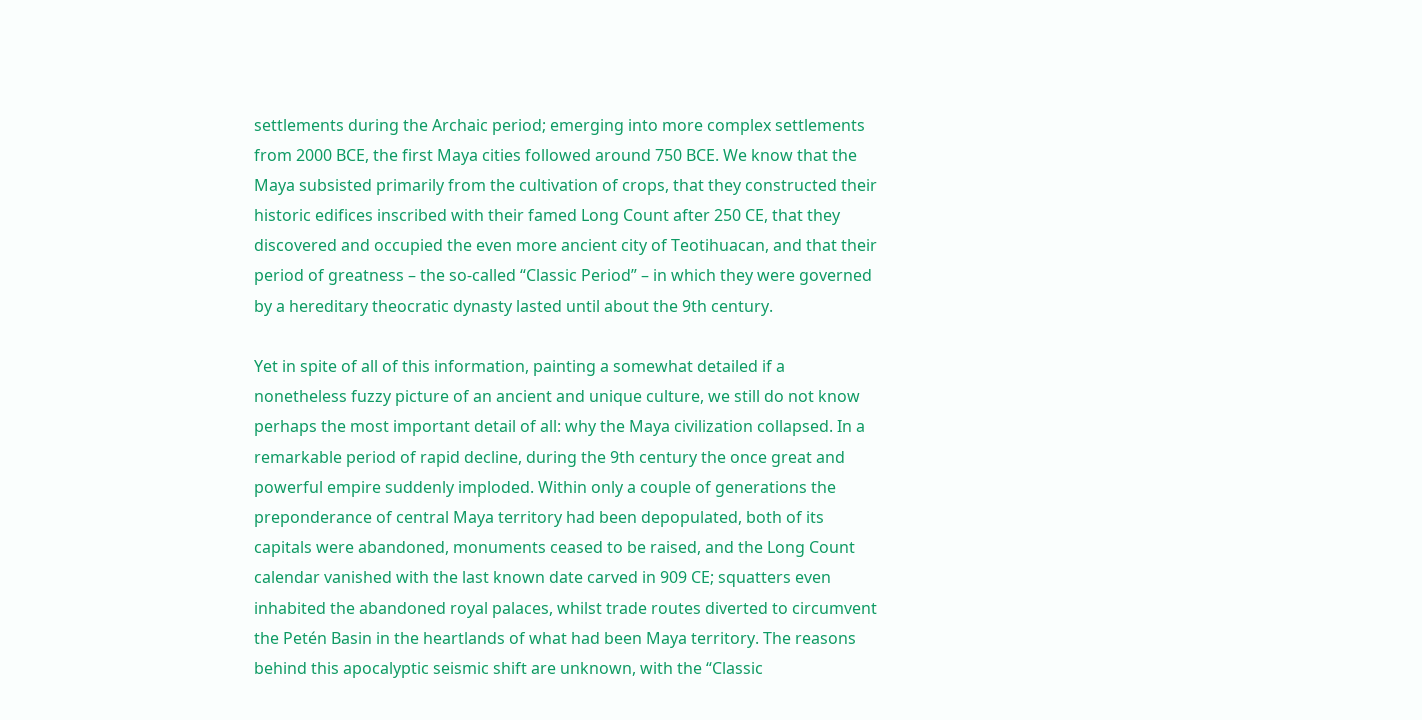settlements during the Archaic period; emerging into more complex settlements from 2000 BCE, the first Maya cities followed around 750 BCE. We know that the Maya subsisted primarily from the cultivation of crops, that they constructed their historic edifices inscribed with their famed Long Count after 250 CE, that they discovered and occupied the even more ancient city of Teotihuacan, and that their period of greatness – the so-called “Classic Period” – in which they were governed by a hereditary theocratic dynasty lasted until about the 9th century.

Yet in spite of all of this information, painting a somewhat detailed if a nonetheless fuzzy picture of an ancient and unique culture, we still do not know perhaps the most important detail of all: why the Maya civilization collapsed. In a remarkable period of rapid decline, during the 9th century the once great and powerful empire suddenly imploded. Within only a couple of generations the preponderance of central Maya territory had been depopulated, both of its capitals were abandoned, monuments ceased to be raised, and the Long Count calendar vanished with the last known date carved in 909 CE; squatters even inhabited the abandoned royal palaces, whilst trade routes diverted to circumvent the Petén Basin in the heartlands of what had been Maya territory. The reasons behind this apocalyptic seismic shift are unknown, with the “Classic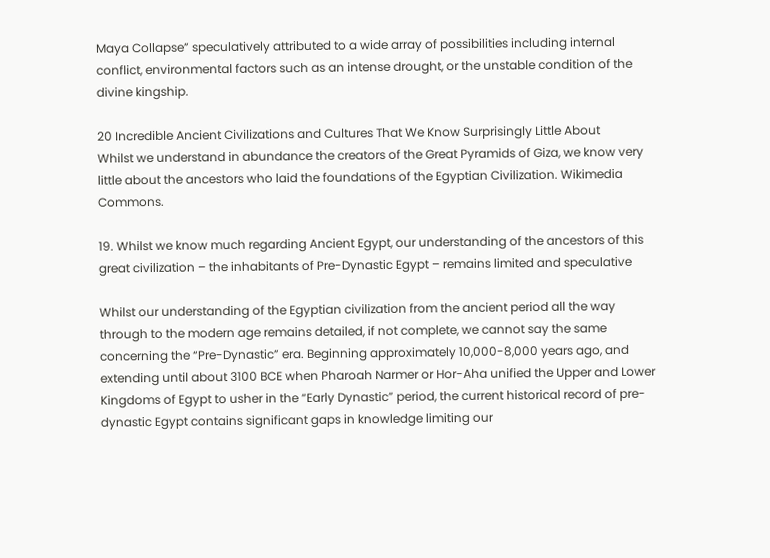Maya Collapse” speculatively attributed to a wide array of possibilities including internal conflict, environmental factors such as an intense drought, or the unstable condition of the divine kingship.

20 Incredible Ancient Civilizations and Cultures That We Know Surprisingly Little About
Whilst we understand in abundance the creators of the Great Pyramids of Giza, we know very little about the ancestors who laid the foundations of the Egyptian Civilization. Wikimedia Commons.

19. Whilst we know much regarding Ancient Egypt, our understanding of the ancestors of this great civilization – the inhabitants of Pre-Dynastic Egypt – remains limited and speculative

Whilst our understanding of the Egyptian civilization from the ancient period all the way through to the modern age remains detailed, if not complete, we cannot say the same concerning the “Pre-Dynastic” era. Beginning approximately 10,000-8,000 years ago, and extending until about 3100 BCE when Pharoah Narmer or Hor-Aha unified the Upper and Lower Kingdoms of Egypt to usher in the “Early Dynastic” period, the current historical record of pre-dynastic Egypt contains significant gaps in knowledge limiting our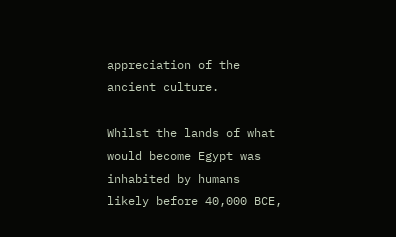appreciation of the ancient culture.

Whilst the lands of what would become Egypt was inhabited by humans likely before 40,000 BCE,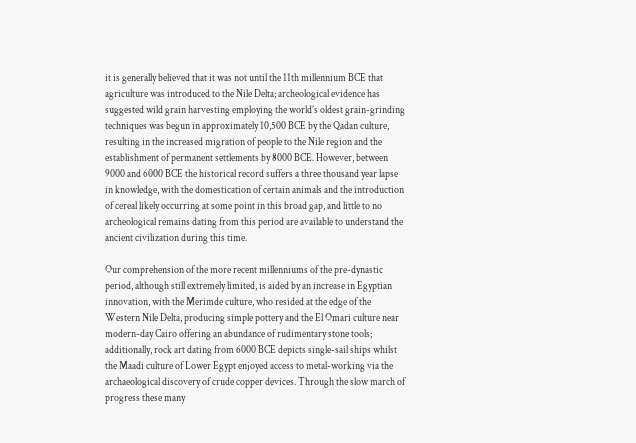it is generally believed that it was not until the 11th millennium BCE that agriculture was introduced to the Nile Delta; archeological evidence has suggested wild grain harvesting employing the world’s oldest grain-grinding techniques was begun in approximately 10,500 BCE by the Qadan culture, resulting in the increased migration of people to the Nile region and the establishment of permanent settlements by 8000 BCE. However, between 9000 and 6000 BCE the historical record suffers a three thousand year lapse in knowledge, with the domestication of certain animals and the introduction of cereal likely occurring at some point in this broad gap, and little to no archeological remains dating from this period are available to understand the ancient civilization during this time.

Our comprehension of the more recent millenniums of the pre-dynastic period, although still extremely limited, is aided by an increase in Egyptian innovation, with the Merimde culture, who resided at the edge of the Western Nile Delta, producing simple pottery and the El Omari culture near modern-day Cairo offering an abundance of rudimentary stone tools; additionally, rock art dating from 6000 BCE depicts single-sail ships whilst the Maadi culture of Lower Egypt enjoyed access to metal-working via the archaeological discovery of crude copper devices. Through the slow march of progress these many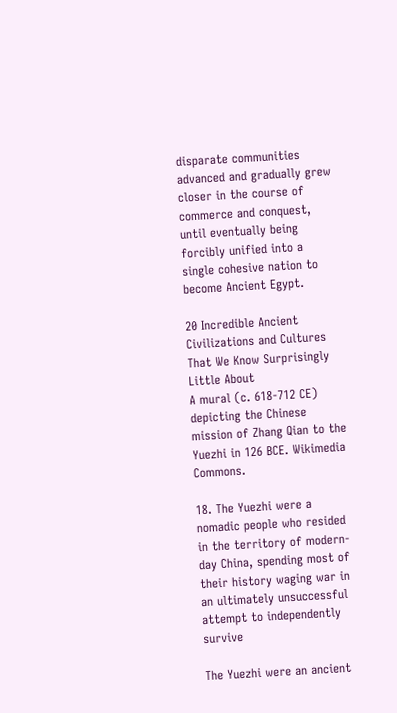disparate communities advanced and gradually grew closer in the course of commerce and conquest, until eventually being forcibly unified into a single cohesive nation to become Ancient Egypt.

20 Incredible Ancient Civilizations and Cultures That We Know Surprisingly Little About
A mural (c. 618-712 CE) depicting the Chinese mission of Zhang Qian to the Yuezhi in 126 BCE. Wikimedia Commons.

18. The Yuezhi were a nomadic people who resided in the territory of modern-day China, spending most of their history waging war in an ultimately unsuccessful attempt to independently survive

The Yuezhi were an ancient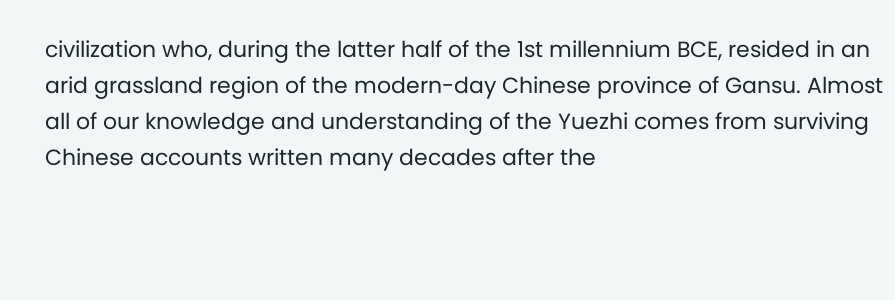civilization who, during the latter half of the 1st millennium BCE, resided in an arid grassland region of the modern-day Chinese province of Gansu. Almost all of our knowledge and understanding of the Yuezhi comes from surviving Chinese accounts written many decades after the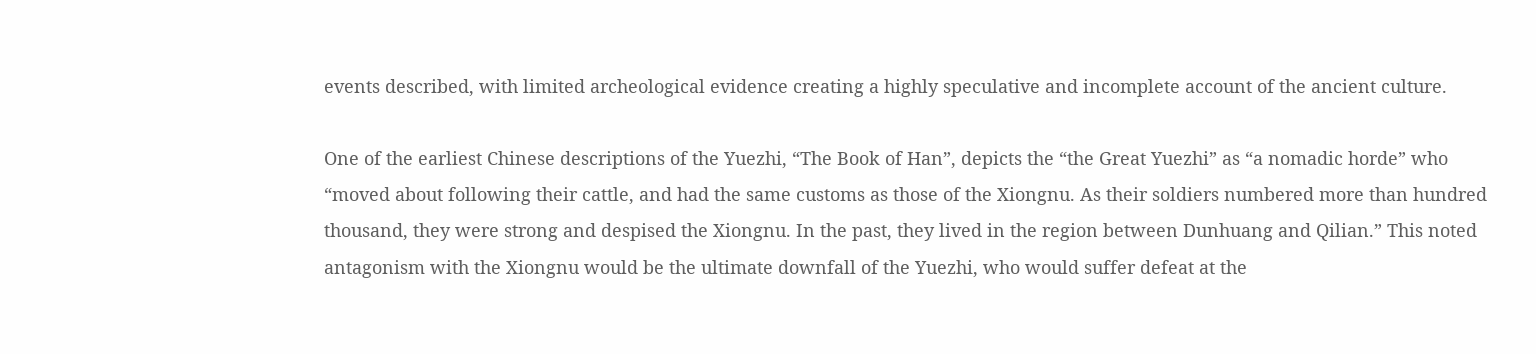events described, with limited archeological evidence creating a highly speculative and incomplete account of the ancient culture.

One of the earliest Chinese descriptions of the Yuezhi, “The Book of Han”, depicts the “the Great Yuezhi” as “a nomadic horde” who “moved about following their cattle, and had the same customs as those of the Xiongnu. As their soldiers numbered more than hundred thousand, they were strong and despised the Xiongnu. In the past, they lived in the region between Dunhuang and Qilian.” This noted antagonism with the Xiongnu would be the ultimate downfall of the Yuezhi, who would suffer defeat at the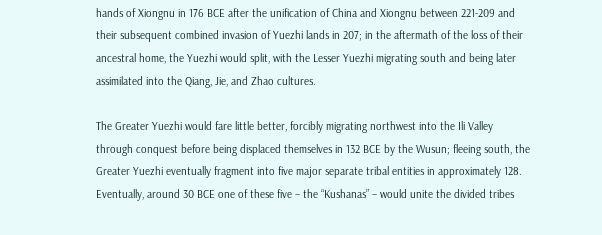hands of Xiongnu in 176 BCE after the unification of China and Xiongnu between 221-209 and their subsequent combined invasion of Yuezhi lands in 207; in the aftermath of the loss of their ancestral home, the Yuezhi would split, with the Lesser Yuezhi migrating south and being later assimilated into the Qiang, Jie, and Zhao cultures.

The Greater Yuezhi would fare little better, forcibly migrating northwest into the Ili Valley through conquest before being displaced themselves in 132 BCE by the Wusun; fleeing south, the Greater Yuezhi eventually fragment into five major separate tribal entities in approximately 128. Eventually, around 30 BCE one of these five – the “Kushanas” – would unite the divided tribes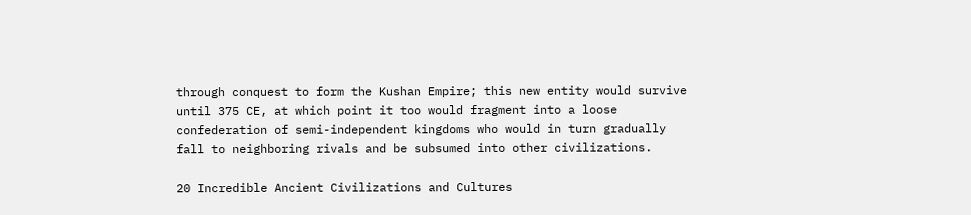through conquest to form the Kushan Empire; this new entity would survive until 375 CE, at which point it too would fragment into a loose confederation of semi-independent kingdoms who would in turn gradually fall to neighboring rivals and be subsumed into other civilizations.

20 Incredible Ancient Civilizations and Cultures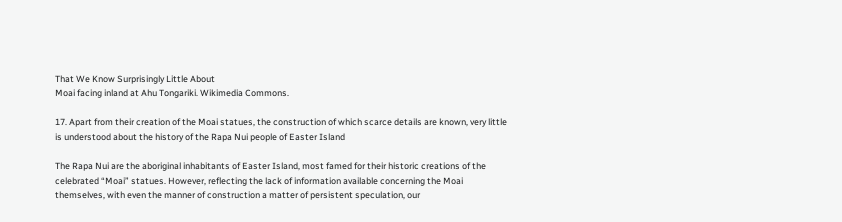That We Know Surprisingly Little About
Moai facing inland at Ahu Tongariki. Wikimedia Commons.

17. Apart from their creation of the Moai statues, the construction of which scarce details are known, very little is understood about the history of the Rapa Nui people of Easter Island

The Rapa Nui are the aboriginal inhabitants of Easter Island, most famed for their historic creations of the celebrated “Moai” statues. However, reflecting the lack of information available concerning the Moai themselves, with even the manner of construction a matter of persistent speculation, our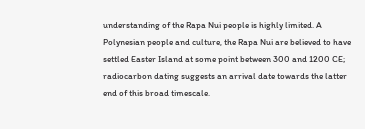understanding of the Rapa Nui people is highly limited. A Polynesian people and culture, the Rapa Nui are believed to have settled Easter Island at some point between 300 and 1200 CE; radiocarbon dating suggests an arrival date towards the latter end of this broad timescale.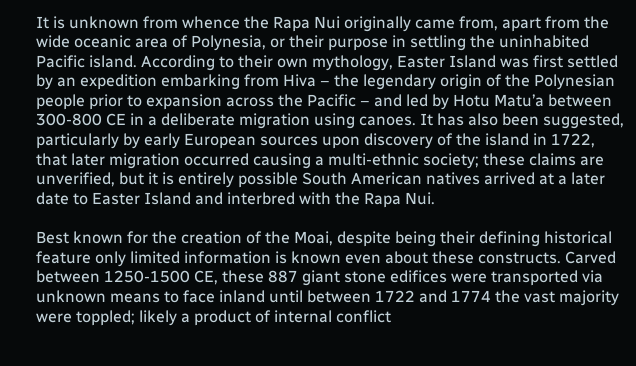It is unknown from whence the Rapa Nui originally came from, apart from the wide oceanic area of Polynesia, or their purpose in settling the uninhabited Pacific island. According to their own mythology, Easter Island was first settled by an expedition embarking from Hiva – the legendary origin of the Polynesian people prior to expansion across the Pacific – and led by Hotu Matu’a between 300-800 CE in a deliberate migration using canoes. It has also been suggested, particularly by early European sources upon discovery of the island in 1722, that later migration occurred causing a multi-ethnic society; these claims are unverified, but it is entirely possible South American natives arrived at a later date to Easter Island and interbred with the Rapa Nui.

Best known for the creation of the Moai, despite being their defining historical feature only limited information is known even about these constructs. Carved between 1250-1500 CE, these 887 giant stone edifices were transported via unknown means to face inland until between 1722 and 1774 the vast majority were toppled; likely a product of internal conflict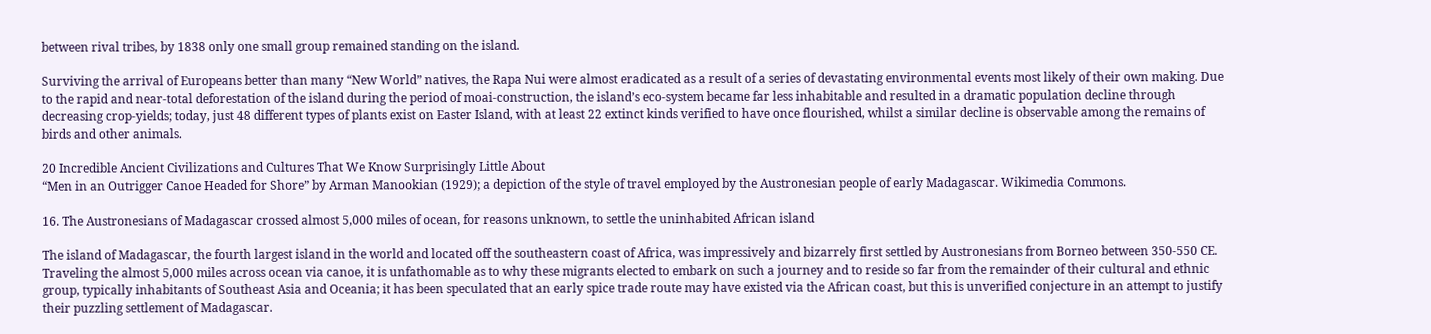between rival tribes, by 1838 only one small group remained standing on the island.

Surviving the arrival of Europeans better than many “New World” natives, the Rapa Nui were almost eradicated as a result of a series of devastating environmental events most likely of their own making. Due to the rapid and near-total deforestation of the island during the period of moai-construction, the island’s eco-system became far less inhabitable and resulted in a dramatic population decline through decreasing crop-yields; today, just 48 different types of plants exist on Easter Island, with at least 22 extinct kinds verified to have once flourished, whilst a similar decline is observable among the remains of birds and other animals.

20 Incredible Ancient Civilizations and Cultures That We Know Surprisingly Little About
“Men in an Outrigger Canoe Headed for Shore” by Arman Manookian (1929); a depiction of the style of travel employed by the Austronesian people of early Madagascar. Wikimedia Commons.

16. The Austronesians of Madagascar crossed almost 5,000 miles of ocean, for reasons unknown, to settle the uninhabited African island

The island of Madagascar, the fourth largest island in the world and located off the southeastern coast of Africa, was impressively and bizarrely first settled by Austronesians from Borneo between 350-550 CE. Traveling the almost 5,000 miles across ocean via canoe, it is unfathomable as to why these migrants elected to embark on such a journey and to reside so far from the remainder of their cultural and ethnic group, typically inhabitants of Southeast Asia and Oceania; it has been speculated that an early spice trade route may have existed via the African coast, but this is unverified conjecture in an attempt to justify their puzzling settlement of Madagascar.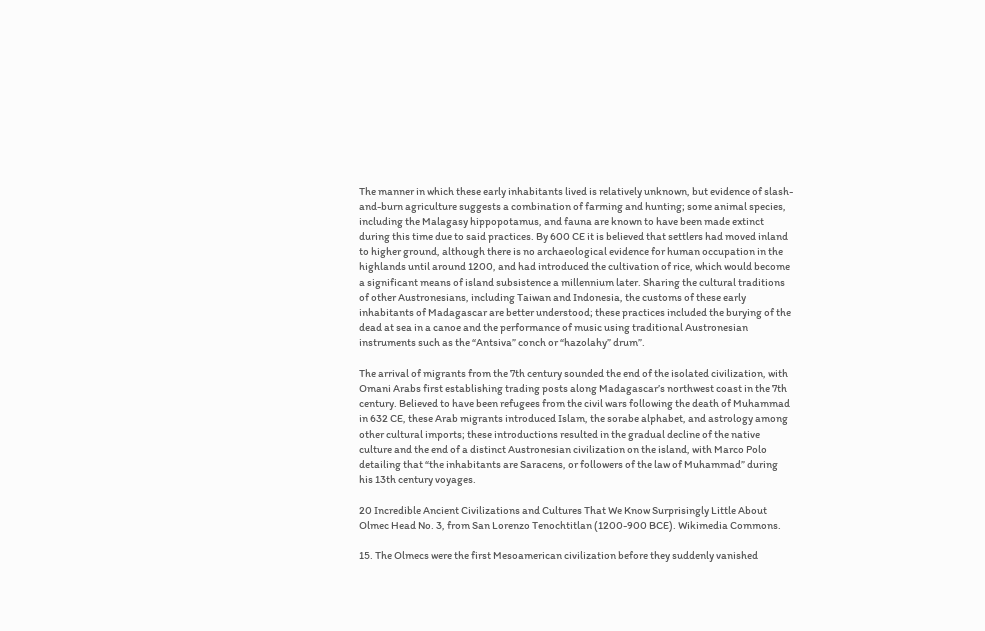The manner in which these early inhabitants lived is relatively unknown, but evidence of slash-and-burn agriculture suggests a combination of farming and hunting; some animal species, including the Malagasy hippopotamus, and fauna are known to have been made extinct during this time due to said practices. By 600 CE it is believed that settlers had moved inland to higher ground, although there is no archaeological evidence for human occupation in the highlands until around 1200, and had introduced the cultivation of rice, which would become a significant means of island subsistence a millennium later. Sharing the cultural traditions of other Austronesians, including Taiwan and Indonesia, the customs of these early inhabitants of Madagascar are better understood; these practices included the burying of the dead at sea in a canoe and the performance of music using traditional Austronesian instruments such as the “Antsiva” conch or “hazolahy” drum”.

The arrival of migrants from the 7th century sounded the end of the isolated civilization, with Omani Arabs first establishing trading posts along Madagascar’s northwest coast in the 7th century. Believed to have been refugees from the civil wars following the death of Muhammad in 632 CE, these Arab migrants introduced Islam, the sorabe alphabet, and astrology among other cultural imports; these introductions resulted in the gradual decline of the native culture and the end of a distinct Austronesian civilization on the island, with Marco Polo detailing that “the inhabitants are Saracens, or followers of the law of Muhammad” during his 13th century voyages.

20 Incredible Ancient Civilizations and Cultures That We Know Surprisingly Little About
Olmec Head No. 3, from San Lorenzo Tenochtitlan (1200-900 BCE). Wikimedia Commons.

15. The Olmecs were the first Mesoamerican civilization before they suddenly vanished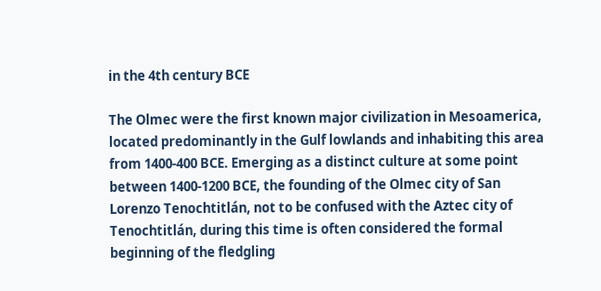in the 4th century BCE

The Olmec were the first known major civilization in Mesoamerica, located predominantly in the Gulf lowlands and inhabiting this area from 1400-400 BCE. Emerging as a distinct culture at some point between 1400-1200 BCE, the founding of the Olmec city of San Lorenzo Tenochtitlán, not to be confused with the Aztec city of Tenochtitlán, during this time is often considered the formal beginning of the fledgling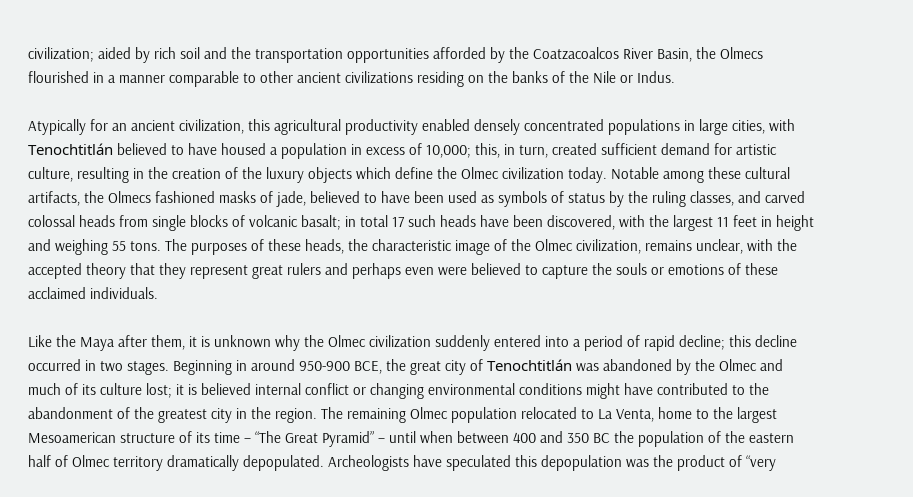civilization; aided by rich soil and the transportation opportunities afforded by the Coatzacoalcos River Basin, the Olmecs flourished in a manner comparable to other ancient civilizations residing on the banks of the Nile or Indus.

Atypically for an ancient civilization, this agricultural productivity enabled densely concentrated populations in large cities, with Tenochtitlán believed to have housed a population in excess of 10,000; this, in turn, created sufficient demand for artistic culture, resulting in the creation of the luxury objects which define the Olmec civilization today. Notable among these cultural artifacts, the Olmecs fashioned masks of jade, believed to have been used as symbols of status by the ruling classes, and carved colossal heads from single blocks of volcanic basalt; in total 17 such heads have been discovered, with the largest 11 feet in height and weighing 55 tons. The purposes of these heads, the characteristic image of the Olmec civilization, remains unclear, with the accepted theory that they represent great rulers and perhaps even were believed to capture the souls or emotions of these acclaimed individuals.

Like the Maya after them, it is unknown why the Olmec civilization suddenly entered into a period of rapid decline; this decline occurred in two stages. Beginning in around 950-900 BCE, the great city of Tenochtitlán was abandoned by the Olmec and much of its culture lost; it is believed internal conflict or changing environmental conditions might have contributed to the abandonment of the greatest city in the region. The remaining Olmec population relocated to La Venta, home to the largest Mesoamerican structure of its time – “The Great Pyramid” – until when between 400 and 350 BC the population of the eastern half of Olmec territory dramatically depopulated. Archeologists have speculated this depopulation was the product of “very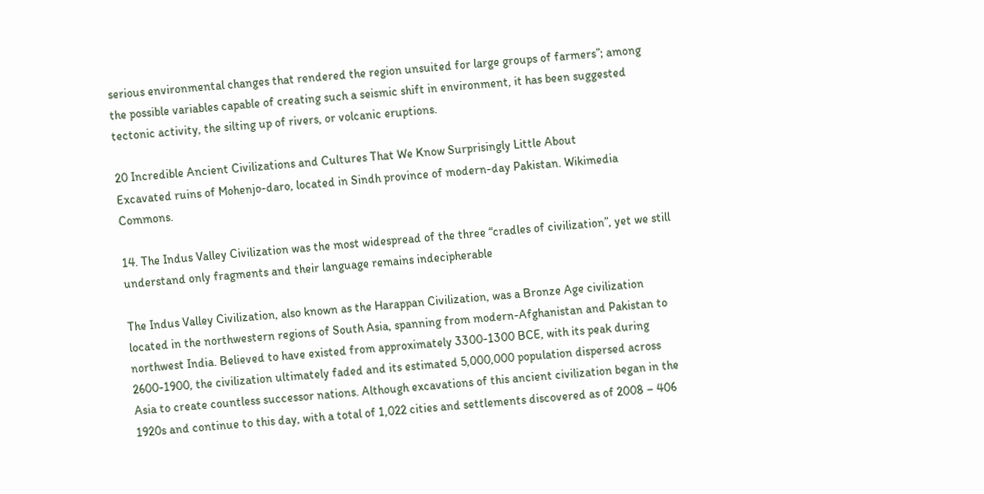serious environmental changes that rendered the region unsuited for large groups of farmers”; among the possible variables capable of creating such a seismic shift in environment, it has been suggested tectonic activity, the silting up of rivers, or volcanic eruptions.

20 Incredible Ancient Civilizations and Cultures That We Know Surprisingly Little About
Excavated ruins of Mohenjo-daro, located in Sindh province of modern-day Pakistan. Wikimedia Commons.

14. The Indus Valley Civilization was the most widespread of the three “cradles of civilization”, yet we still understand only fragments and their language remains indecipherable

The Indus Valley Civilization, also known as the Harappan Civilization, was a Bronze Age civilization located in the northwestern regions of South Asia, spanning from modern-Afghanistan and Pakistan to northwest India. Believed to have existed from approximately 3300-1300 BCE, with its peak during 2600-1900, the civilization ultimately faded and its estimated 5,000,000 population dispersed across Asia to create countless successor nations. Although excavations of this ancient civilization began in the 1920s and continue to this day, with a total of 1,022 cities and settlements discovered as of 2008 – 406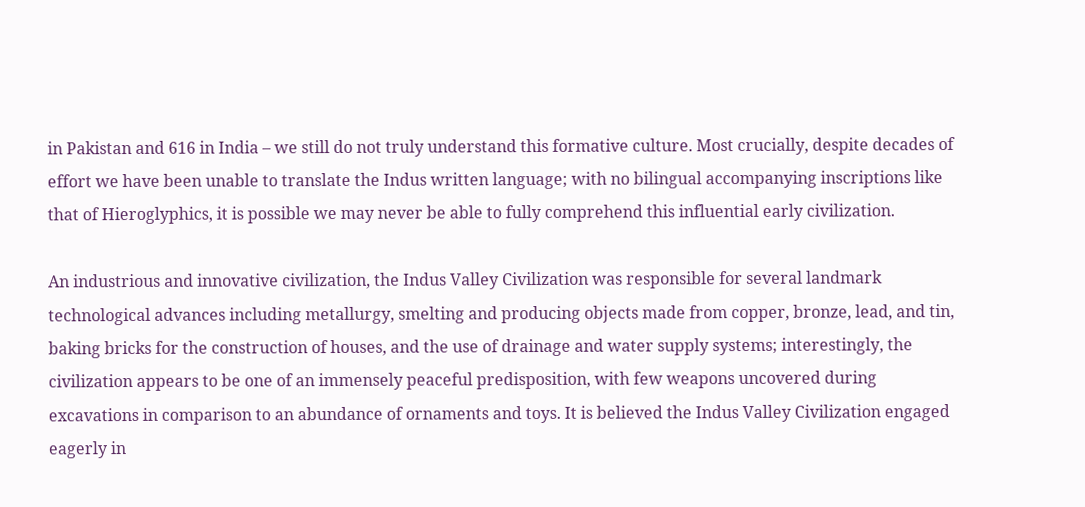in Pakistan and 616 in India – we still do not truly understand this formative culture. Most crucially, despite decades of effort we have been unable to translate the Indus written language; with no bilingual accompanying inscriptions like that of Hieroglyphics, it is possible we may never be able to fully comprehend this influential early civilization.

An industrious and innovative civilization, the Indus Valley Civilization was responsible for several landmark technological advances including metallurgy, smelting and producing objects made from copper, bronze, lead, and tin, baking bricks for the construction of houses, and the use of drainage and water supply systems; interestingly, the civilization appears to be one of an immensely peaceful predisposition, with few weapons uncovered during excavations in comparison to an abundance of ornaments and toys. It is believed the Indus Valley Civilization engaged eagerly in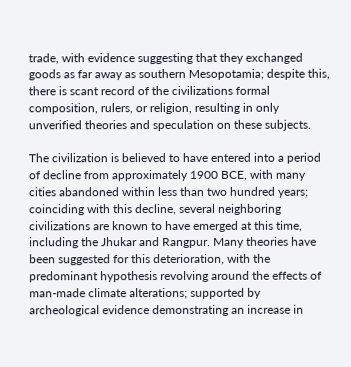trade, with evidence suggesting that they exchanged goods as far away as southern Mesopotamia; despite this, there is scant record of the civilizations formal composition, rulers, or religion, resulting in only unverified theories and speculation on these subjects.

The civilization is believed to have entered into a period of decline from approximately 1900 BCE, with many cities abandoned within less than two hundred years; coinciding with this decline, several neighboring civilizations are known to have emerged at this time, including the Jhukar and Rangpur. Many theories have been suggested for this deterioration, with the predominant hypothesis revolving around the effects of man-made climate alterations; supported by archeological evidence demonstrating an increase in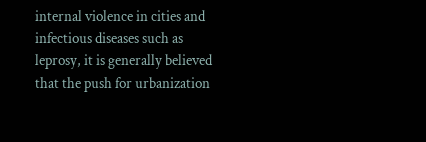internal violence in cities and infectious diseases such as leprosy, it is generally believed that the push for urbanization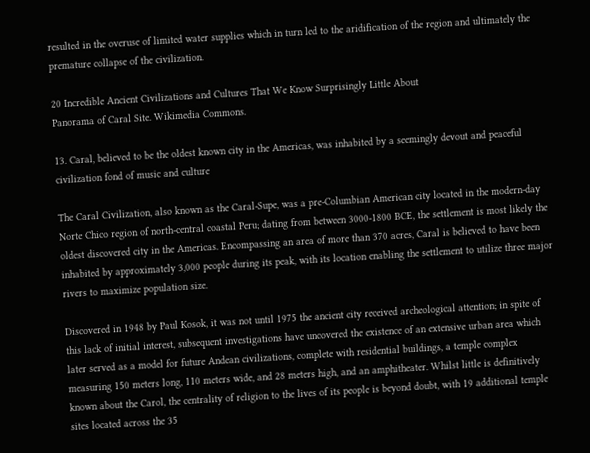resulted in the overuse of limited water supplies which in turn led to the aridification of the region and ultimately the premature collapse of the civilization.

20 Incredible Ancient Civilizations and Cultures That We Know Surprisingly Little About
Panorama of Caral Site. Wikimedia Commons.

13. Caral, believed to be the oldest known city in the Americas, was inhabited by a seemingly devout and peaceful civilization fond of music and culture

The Caral Civilization, also known as the Caral-Supe, was a pre-Columbian American city located in the modern-day Norte Chico region of north-central coastal Peru; dating from between 3000-1800 BCE, the settlement is most likely the oldest discovered city in the Americas. Encompassing an area of more than 370 acres, Caral is believed to have been inhabited by approximately 3,000 people during its peak, with its location enabling the settlement to utilize three major rivers to maximize population size.

Discovered in 1948 by Paul Kosok, it was not until 1975 the ancient city received archeological attention; in spite of this lack of initial interest, subsequent investigations have uncovered the existence of an extensive urban area which later served as a model for future Andean civilizations, complete with residential buildings, a temple complex measuring 150 meters long, 110 meters wide, and 28 meters high, and an amphitheater. Whilst little is definitively known about the Carol, the centrality of religion to the lives of its people is beyond doubt, with 19 additional temple sites located across the 35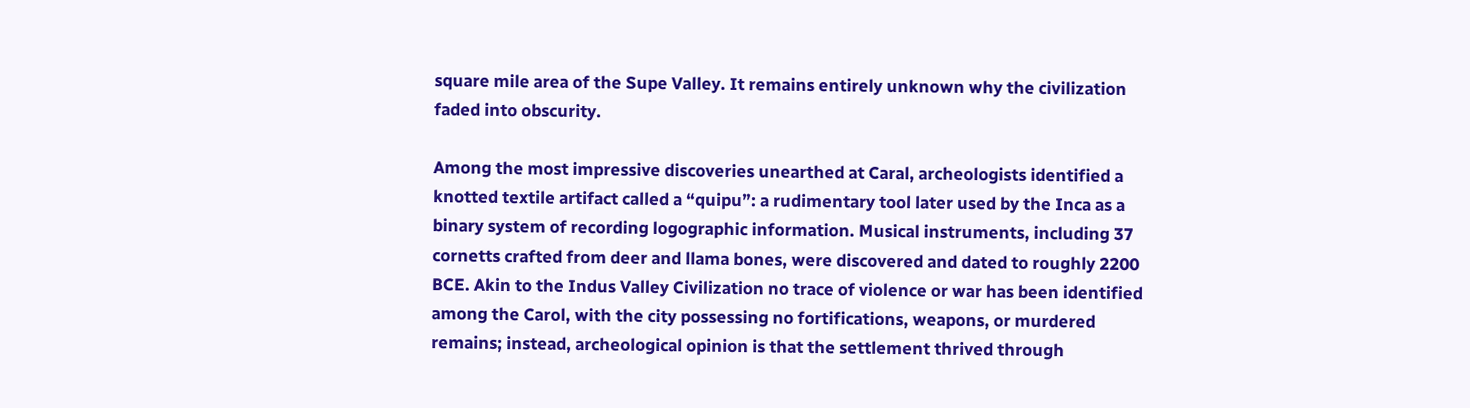square mile area of the Supe Valley. It remains entirely unknown why the civilization faded into obscurity.

Among the most impressive discoveries unearthed at Caral, archeologists identified a knotted textile artifact called a “quipu”: a rudimentary tool later used by the Inca as a binary system of recording logographic information. Musical instruments, including 37 cornetts crafted from deer and llama bones, were discovered and dated to roughly 2200 BCE. Akin to the Indus Valley Civilization no trace of violence or war has been identified among the Carol, with the city possessing no fortifications, weapons, or murdered remains; instead, archeological opinion is that the settlement thrived through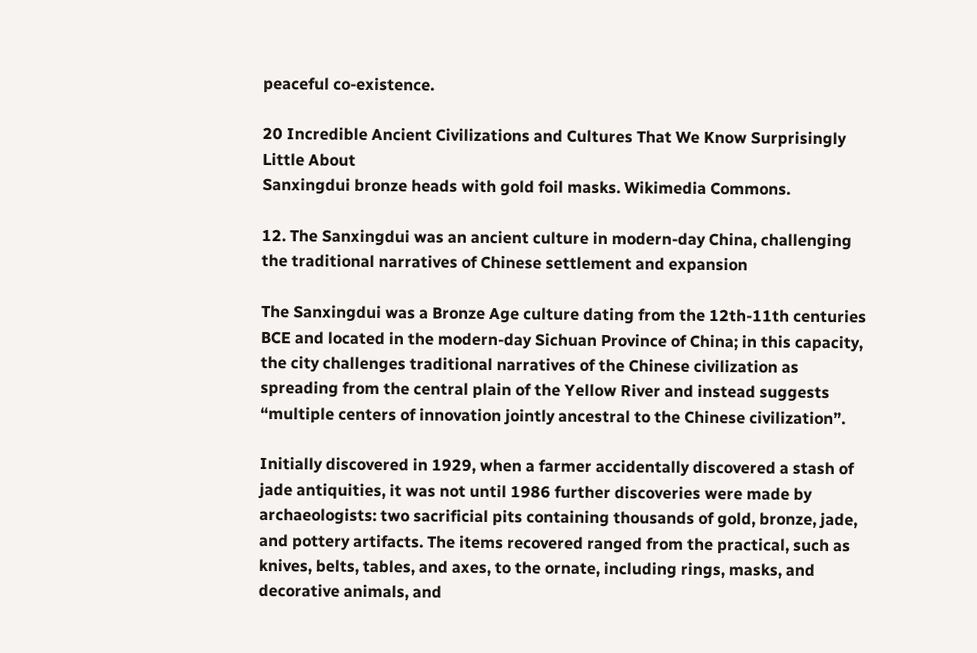peaceful co-existence.

20 Incredible Ancient Civilizations and Cultures That We Know Surprisingly Little About
Sanxingdui bronze heads with gold foil masks. Wikimedia Commons.

12. The Sanxingdui was an ancient culture in modern-day China, challenging the traditional narratives of Chinese settlement and expansion

The Sanxingdui was a Bronze Age culture dating from the 12th-11th centuries BCE and located in the modern-day Sichuan Province of China; in this capacity, the city challenges traditional narratives of the Chinese civilization as spreading from the central plain of the Yellow River and instead suggests “multiple centers of innovation jointly ancestral to the Chinese civilization”.

Initially discovered in 1929, when a farmer accidentally discovered a stash of jade antiquities, it was not until 1986 further discoveries were made by archaeologists: two sacrificial pits containing thousands of gold, bronze, jade, and pottery artifacts. The items recovered ranged from the practical, such as knives, belts, tables, and axes, to the ornate, including rings, masks, and decorative animals, and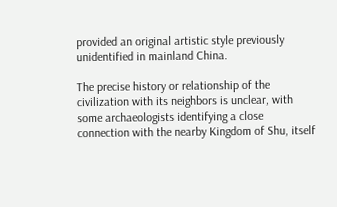provided an original artistic style previously unidentified in mainland China.

The precise history or relationship of the civilization with its neighbors is unclear, with some archaeologists identifying a close connection with the nearby Kingdom of Shu, itself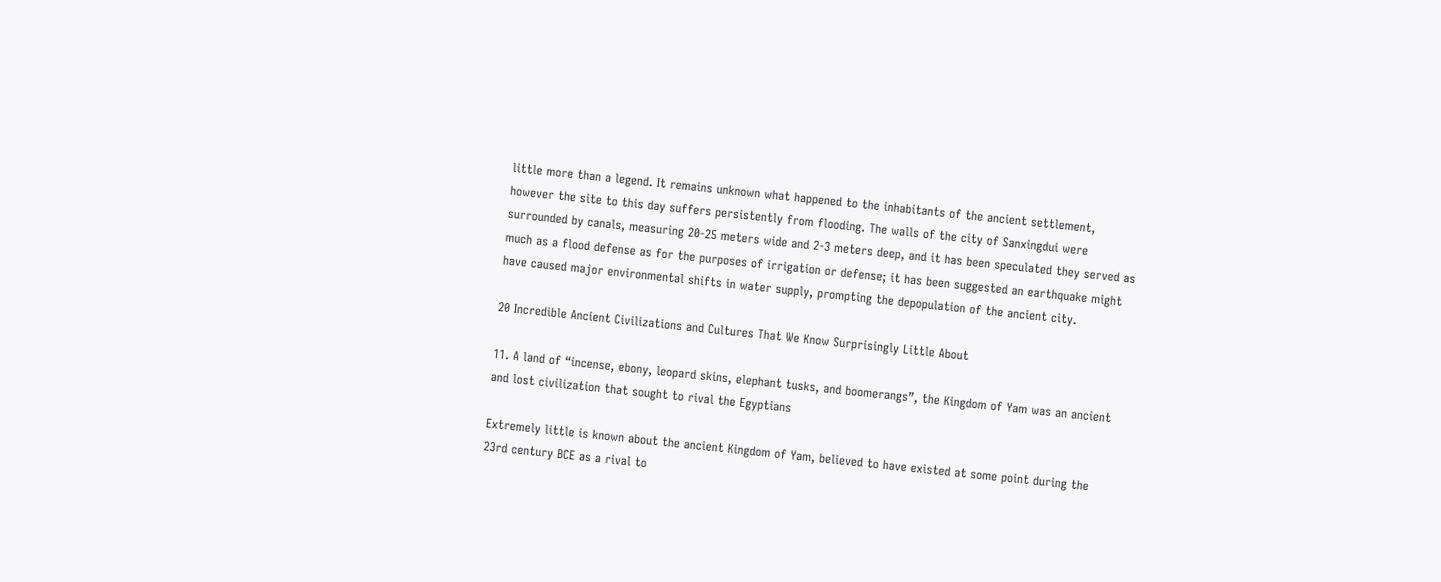little more than a legend. It remains unknown what happened to the inhabitants of the ancient settlement, however the site to this day suffers persistently from flooding. The walls of the city of Sanxingdui were surrounded by canals, measuring 20-25 meters wide and 2-3 meters deep, and it has been speculated they served as much as a flood defense as for the purposes of irrigation or defense; it has been suggested an earthquake might have caused major environmental shifts in water supply, prompting the depopulation of the ancient city.

20 Incredible Ancient Civilizations and Cultures That We Know Surprisingly Little About

11. A land of “incense, ebony, leopard skins, elephant tusks, and boomerangs”, the Kingdom of Yam was an ancient and lost civilization that sought to rival the Egyptians

Extremely little is known about the ancient Kingdom of Yam, believed to have existed at some point during the 23rd century BCE as a rival to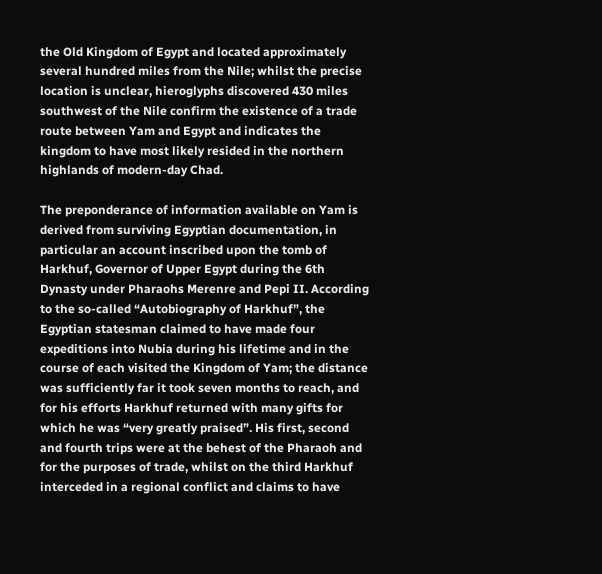the Old Kingdom of Egypt and located approximately several hundred miles from the Nile; whilst the precise location is unclear, hieroglyphs discovered 430 miles southwest of the Nile confirm the existence of a trade route between Yam and Egypt and indicates the kingdom to have most likely resided in the northern highlands of modern-day Chad.

The preponderance of information available on Yam is derived from surviving Egyptian documentation, in particular an account inscribed upon the tomb of Harkhuf, Governor of Upper Egypt during the 6th Dynasty under Pharaohs Merenre and Pepi II. According to the so-called “Autobiography of Harkhuf”, the Egyptian statesman claimed to have made four expeditions into Nubia during his lifetime and in the course of each visited the Kingdom of Yam; the distance was sufficiently far it took seven months to reach, and for his efforts Harkhuf returned with many gifts for which he was “very greatly praised”. His first, second and fourth trips were at the behest of the Pharaoh and for the purposes of trade, whilst on the third Harkhuf interceded in a regional conflict and claims to have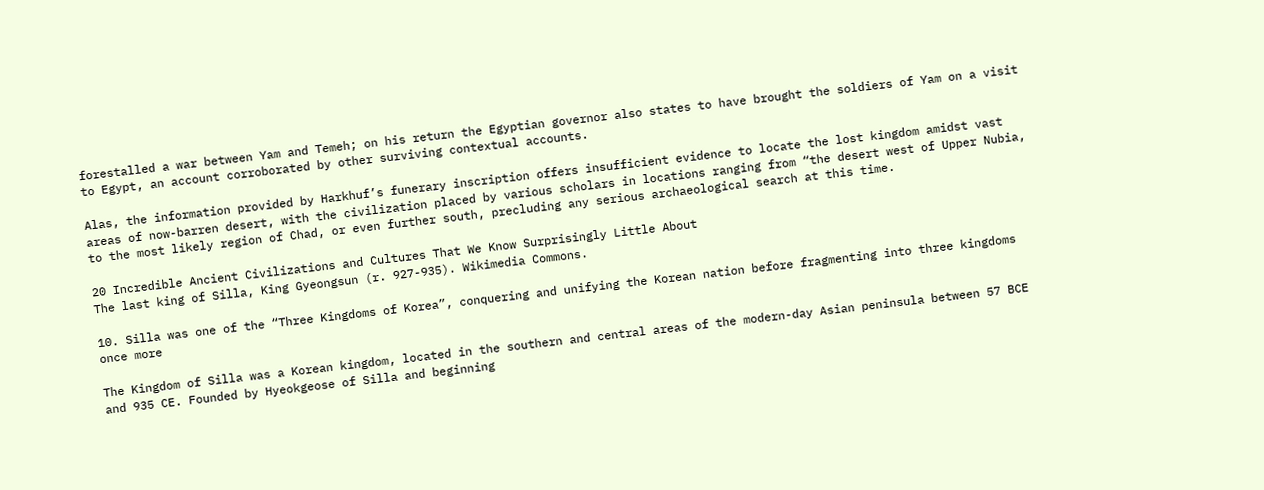forestalled a war between Yam and Temeh; on his return the Egyptian governor also states to have brought the soldiers of Yam on a visit to Egypt, an account corroborated by other surviving contextual accounts.

Alas, the information provided by Harkhuf’s funerary inscription offers insufficient evidence to locate the lost kingdom amidst vast areas of now-barren desert, with the civilization placed by various scholars in locations ranging from “the desert west of Upper Nubia, to the most likely region of Chad, or even further south, precluding any serious archaeological search at this time.

20 Incredible Ancient Civilizations and Cultures That We Know Surprisingly Little About
The last king of Silla, King Gyeongsun (r. 927-935). Wikimedia Commons.

10. Silla was one of the “Three Kingdoms of Korea”, conquering and unifying the Korean nation before fragmenting into three kingdoms once more

The Kingdom of Silla was a Korean kingdom, located in the southern and central areas of the modern-day Asian peninsula between 57 BCE and 935 CE. Founded by Hyeokgeose of Silla and beginning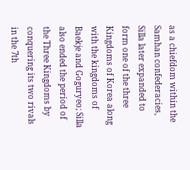as a chiefdom within the Samhan confederacies, Silla later expanded to form one of the three Kingdoms of Korea along with the kingdoms of Baekje and Goguryeo; Silla also ended the period of the Three Kingdoms by conquering its two rivals in the 7th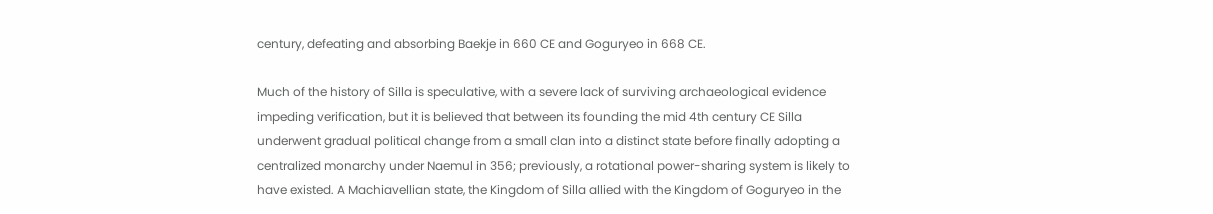century, defeating and absorbing Baekje in 660 CE and Goguryeo in 668 CE.

Much of the history of Silla is speculative, with a severe lack of surviving archaeological evidence impeding verification, but it is believed that between its founding the mid 4th century CE Silla underwent gradual political change from a small clan into a distinct state before finally adopting a centralized monarchy under Naemul in 356; previously, a rotational power-sharing system is likely to have existed. A Machiavellian state, the Kingdom of Silla allied with the Kingdom of Goguryeo in the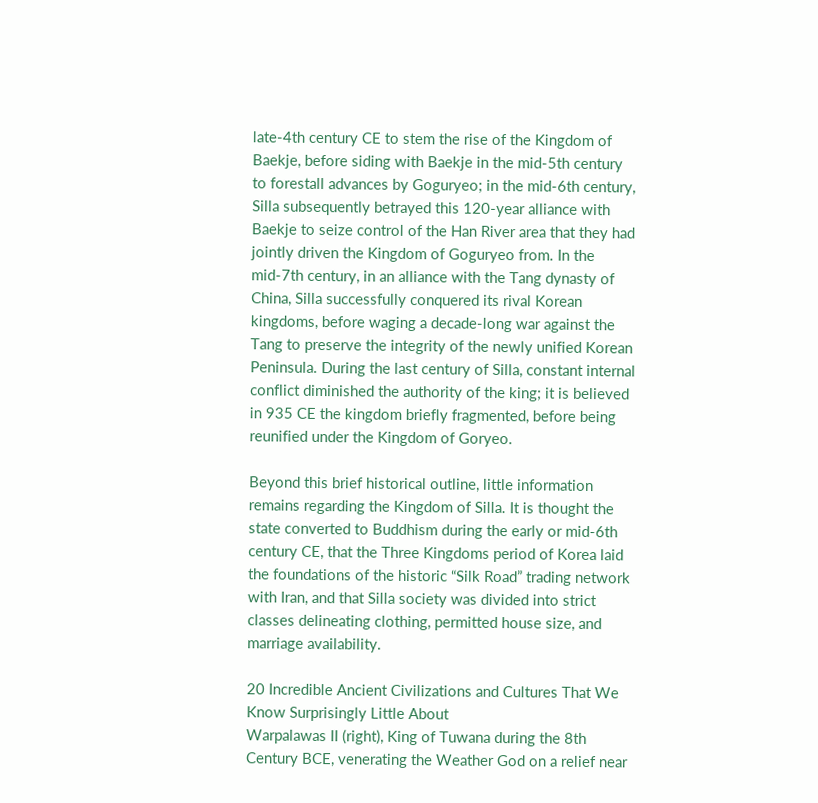late-4th century CE to stem the rise of the Kingdom of Baekje, before siding with Baekje in the mid-5th century to forestall advances by Goguryeo; in the mid-6th century, Silla subsequently betrayed this 120-year alliance with Baekje to seize control of the Han River area that they had jointly driven the Kingdom of Goguryeo from. In the mid-7th century, in an alliance with the Tang dynasty of China, Silla successfully conquered its rival Korean kingdoms, before waging a decade-long war against the Tang to preserve the integrity of the newly unified Korean Peninsula. During the last century of Silla, constant internal conflict diminished the authority of the king; it is believed in 935 CE the kingdom briefly fragmented, before being reunified under the Kingdom of Goryeo.

Beyond this brief historical outline, little information remains regarding the Kingdom of Silla. It is thought the state converted to Buddhism during the early or mid-6th century CE, that the Three Kingdoms period of Korea laid the foundations of the historic “Silk Road” trading network with Iran, and that Silla society was divided into strict classes delineating clothing, permitted house size, and marriage availability.

20 Incredible Ancient Civilizations and Cultures That We Know Surprisingly Little About
Warpalawas II (right), King of Tuwana during the 8th Century BCE, venerating the Weather God on a relief near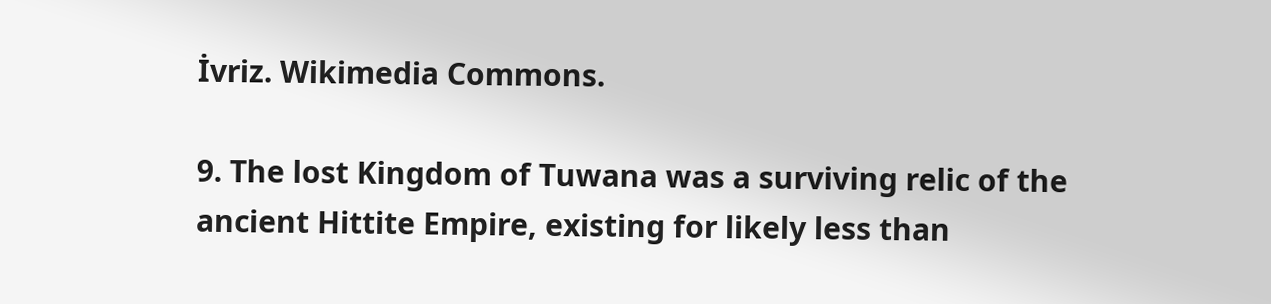İvriz. Wikimedia Commons.

9. The lost Kingdom of Tuwana was a surviving relic of the ancient Hittite Empire, existing for likely less than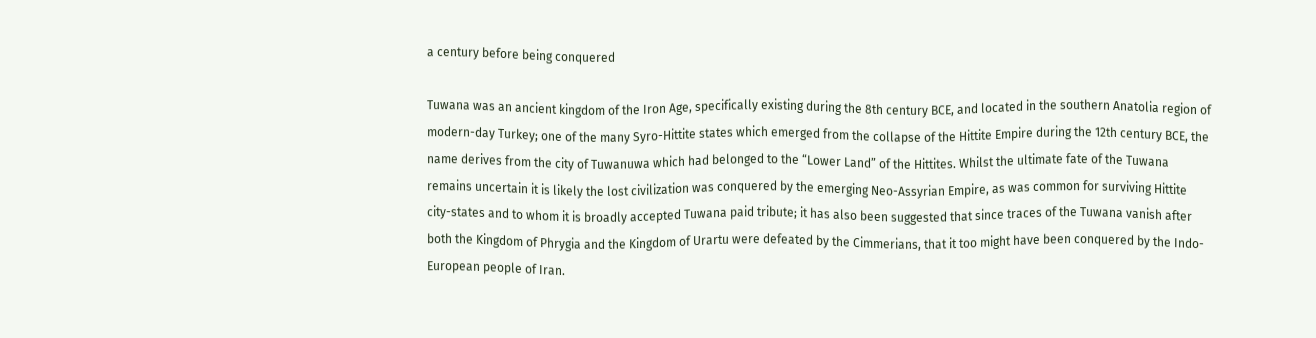a century before being conquered

Tuwana was an ancient kingdom of the Iron Age, specifically existing during the 8th century BCE, and located in the southern Anatolia region of modern-day Turkey; one of the many Syro-Hittite states which emerged from the collapse of the Hittite Empire during the 12th century BCE, the name derives from the city of Tuwanuwa which had belonged to the “Lower Land” of the Hittites. Whilst the ultimate fate of the Tuwana remains uncertain it is likely the lost civilization was conquered by the emerging Neo-Assyrian Empire, as was common for surviving Hittite city-states and to whom it is broadly accepted Tuwana paid tribute; it has also been suggested that since traces of the Tuwana vanish after both the Kingdom of Phrygia and the Kingdom of Urartu were defeated by the Cimmerians, that it too might have been conquered by the Indo-European people of Iran.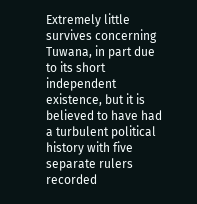Extremely little survives concerning Tuwana, in part due to its short independent existence, but it is believed to have had a turbulent political history with five separate rulers recorded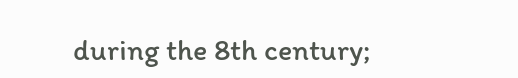during the 8th century;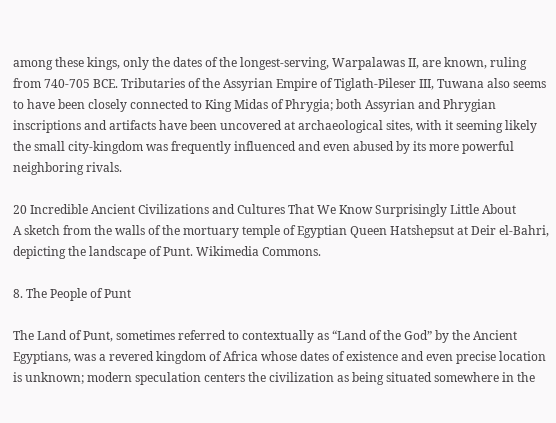among these kings, only the dates of the longest-serving, Warpalawas II, are known, ruling from 740-705 BCE. Tributaries of the Assyrian Empire of Tiglath-Pileser III, Tuwana also seems to have been closely connected to King Midas of Phrygia; both Assyrian and Phrygian inscriptions and artifacts have been uncovered at archaeological sites, with it seeming likely the small city-kingdom was frequently influenced and even abused by its more powerful neighboring rivals.

20 Incredible Ancient Civilizations and Cultures That We Know Surprisingly Little About
A sketch from the walls of the mortuary temple of Egyptian Queen Hatshepsut at Deir el-Bahri, depicting the landscape of Punt. Wikimedia Commons.

8. The People of Punt

The Land of Punt, sometimes referred to contextually as “Land of the God” by the Ancient Egyptians, was a revered kingdom of Africa whose dates of existence and even precise location is unknown; modern speculation centers the civilization as being situated somewhere in the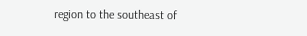region to the southeast of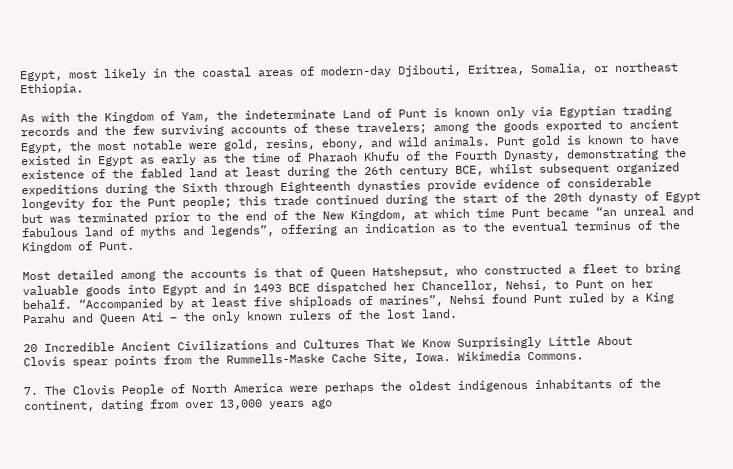Egypt, most likely in the coastal areas of modern-day Djibouti, Eritrea, Somalia, or northeast Ethiopia.

As with the Kingdom of Yam, the indeterminate Land of Punt is known only via Egyptian trading records and the few surviving accounts of these travelers; among the goods exported to ancient Egypt, the most notable were gold, resins, ebony, and wild animals. Punt gold is known to have existed in Egypt as early as the time of Pharaoh Khufu of the Fourth Dynasty, demonstrating the existence of the fabled land at least during the 26th century BCE, whilst subsequent organized expeditions during the Sixth through Eighteenth dynasties provide evidence of considerable longevity for the Punt people; this trade continued during the start of the 20th dynasty of Egypt but was terminated prior to the end of the New Kingdom, at which time Punt became “an unreal and fabulous land of myths and legends”, offering an indication as to the eventual terminus of the Kingdom of Punt.

Most detailed among the accounts is that of Queen Hatshepsut, who constructed a fleet to bring valuable goods into Egypt and in 1493 BCE dispatched her Chancellor, Nehsi, to Punt on her behalf. “Accompanied by at least five shiploads of marines”, Nehsi found Punt ruled by a King Parahu and Queen Ati – the only known rulers of the lost land.

20 Incredible Ancient Civilizations and Cultures That We Know Surprisingly Little About
Clovis spear points from the Rummells-Maske Cache Site, Iowa. Wikimedia Commons.

7. The Clovis People of North America were perhaps the oldest indigenous inhabitants of the continent, dating from over 13,000 years ago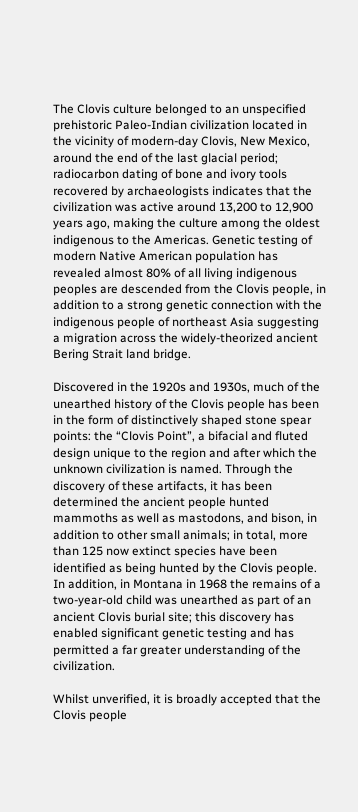The Clovis culture belonged to an unspecified prehistoric Paleo-Indian civilization located in the vicinity of modern-day Clovis, New Mexico, around the end of the last glacial period; radiocarbon dating of bone and ivory tools recovered by archaeologists indicates that the civilization was active around 13,200 to 12,900 years ago, making the culture among the oldest indigenous to the Americas. Genetic testing of modern Native American population has revealed almost 80% of all living indigenous peoples are descended from the Clovis people, in addition to a strong genetic connection with the indigenous people of northeast Asia suggesting a migration across the widely-theorized ancient Bering Strait land bridge.

Discovered in the 1920s and 1930s, much of the unearthed history of the Clovis people has been in the form of distinctively shaped stone spear points: the “Clovis Point”, a bifacial and fluted design unique to the region and after which the unknown civilization is named. Through the discovery of these artifacts, it has been determined the ancient people hunted mammoths as well as mastodons, and bison, in addition to other small animals; in total, more than 125 now extinct species have been identified as being hunted by the Clovis people. In addition, in Montana in 1968 the remains of a two-year-old child was unearthed as part of an ancient Clovis burial site; this discovery has enabled significant genetic testing and has permitted a far greater understanding of the civilization.

Whilst unverified, it is broadly accepted that the Clovis people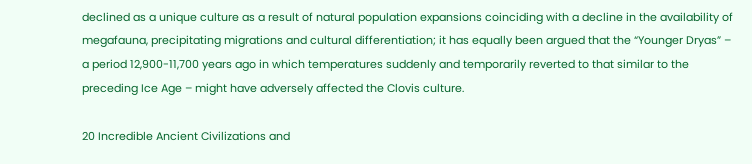declined as a unique culture as a result of natural population expansions coinciding with a decline in the availability of megafauna, precipitating migrations and cultural differentiation; it has equally been argued that the “Younger Dryas” – a period 12,900-11,700 years ago in which temperatures suddenly and temporarily reverted to that similar to the preceding Ice Age – might have adversely affected the Clovis culture.

20 Incredible Ancient Civilizations and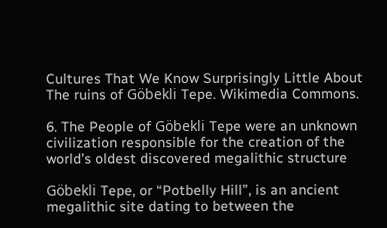Cultures That We Know Surprisingly Little About
The ruins of Göbekli Tepe. Wikimedia Commons.

6. The People of Göbekli Tepe were an unknown civilization responsible for the creation of the world’s oldest discovered megalithic structure

Göbekli Tepe, or “Potbelly Hill”, is an ancient megalithic site dating to between the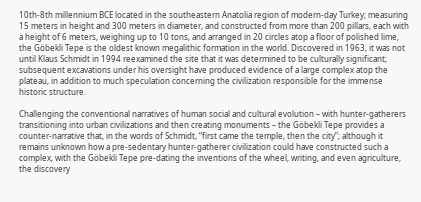10th-8th millennium BCE located in the southeastern Anatolia region of modern-day Turkey; measuring 15 meters in height and 300 meters in diameter, and constructed from more than 200 pillars, each with a height of 6 meters, weighing up to 10 tons, and arranged in 20 circles atop a floor of polished lime, the Göbekli Tepe is the oldest known megalithic formation in the world. Discovered in 1963, it was not until Klaus Schmidt in 1994 reexamined the site that it was determined to be culturally significant; subsequent excavations under his oversight have produced evidence of a large complex atop the plateau, in addition to much speculation concerning the civilization responsible for the immense historic structure.

Challenging the conventional narratives of human social and cultural evolution – with hunter-gatherers transitioning into urban civilizations and then creating monuments – the Göbekli Tepe provides a counter-narrative that, in the words of Schmidt, “first came the temple, then the city”; although it remains unknown how a pre-sedentary hunter-gatherer civilization could have constructed such a complex, with the Göbekli Tepe pre-dating the inventions of the wheel, writing, and even agriculture, the discovery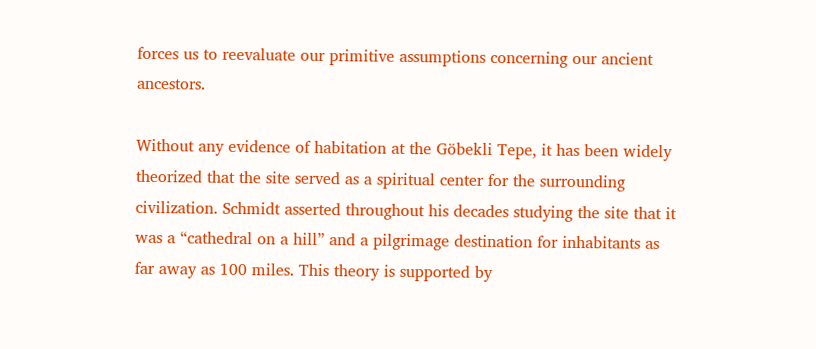forces us to reevaluate our primitive assumptions concerning our ancient ancestors.

Without any evidence of habitation at the Göbekli Tepe, it has been widely theorized that the site served as a spiritual center for the surrounding civilization. Schmidt asserted throughout his decades studying the site that it was a “cathedral on a hill” and a pilgrimage destination for inhabitants as far away as 100 miles. This theory is supported by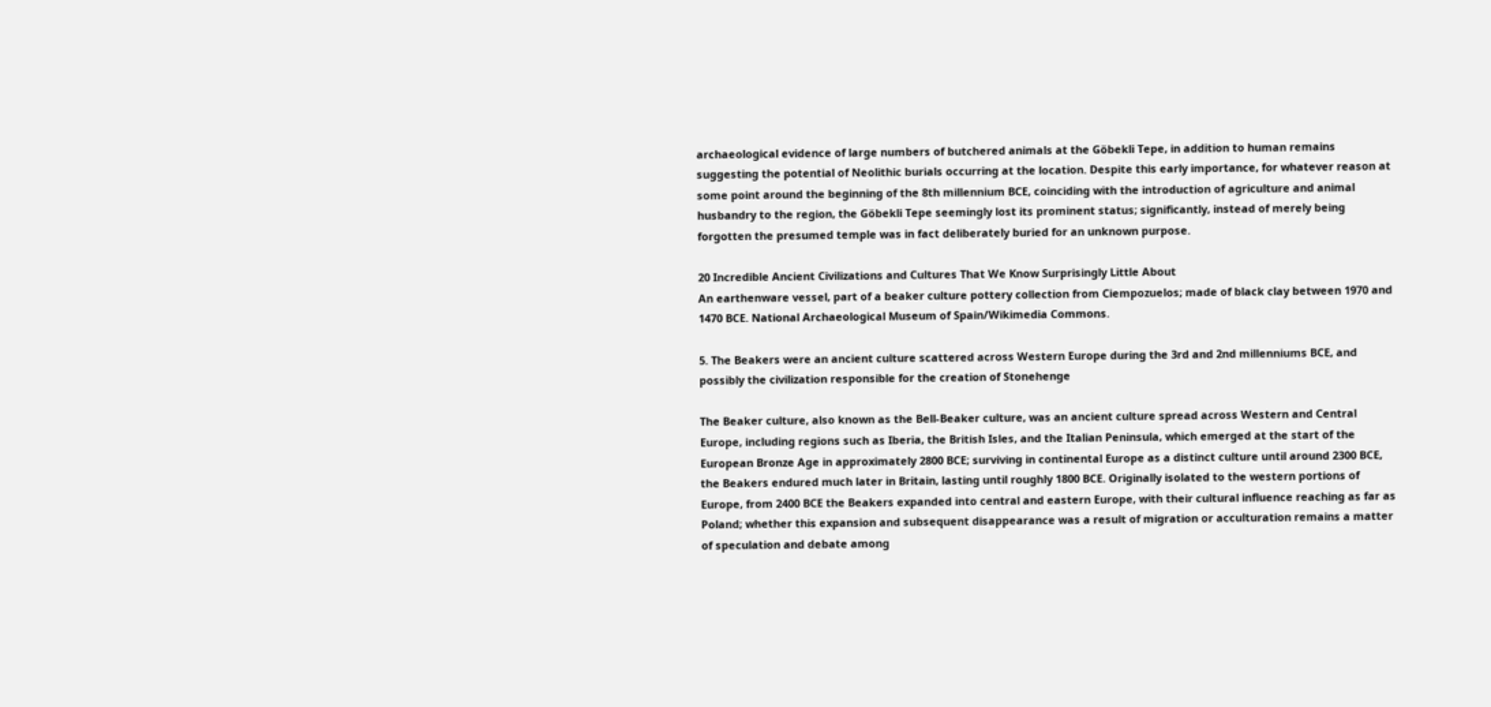archaeological evidence of large numbers of butchered animals at the Göbekli Tepe, in addition to human remains suggesting the potential of Neolithic burials occurring at the location. Despite this early importance, for whatever reason at some point around the beginning of the 8th millennium BCE, coinciding with the introduction of agriculture and animal husbandry to the region, the Göbekli Tepe seemingly lost its prominent status; significantly, instead of merely being forgotten the presumed temple was in fact deliberately buried for an unknown purpose.

20 Incredible Ancient Civilizations and Cultures That We Know Surprisingly Little About
An earthenware vessel, part of a beaker culture pottery collection from Ciempozuelos; made of black clay between 1970 and 1470 BCE. National Archaeological Museum of Spain/Wikimedia Commons.

5. The Beakers were an ancient culture scattered across Western Europe during the 3rd and 2nd millenniums BCE, and possibly the civilization responsible for the creation of Stonehenge

The Beaker culture, also known as the Bell-Beaker culture, was an ancient culture spread across Western and Central Europe, including regions such as Iberia, the British Isles, and the Italian Peninsula, which emerged at the start of the European Bronze Age in approximately 2800 BCE; surviving in continental Europe as a distinct culture until around 2300 BCE, the Beakers endured much later in Britain, lasting until roughly 1800 BCE. Originally isolated to the western portions of Europe, from 2400 BCE the Beakers expanded into central and eastern Europe, with their cultural influence reaching as far as Poland; whether this expansion and subsequent disappearance was a result of migration or acculturation remains a matter of speculation and debate among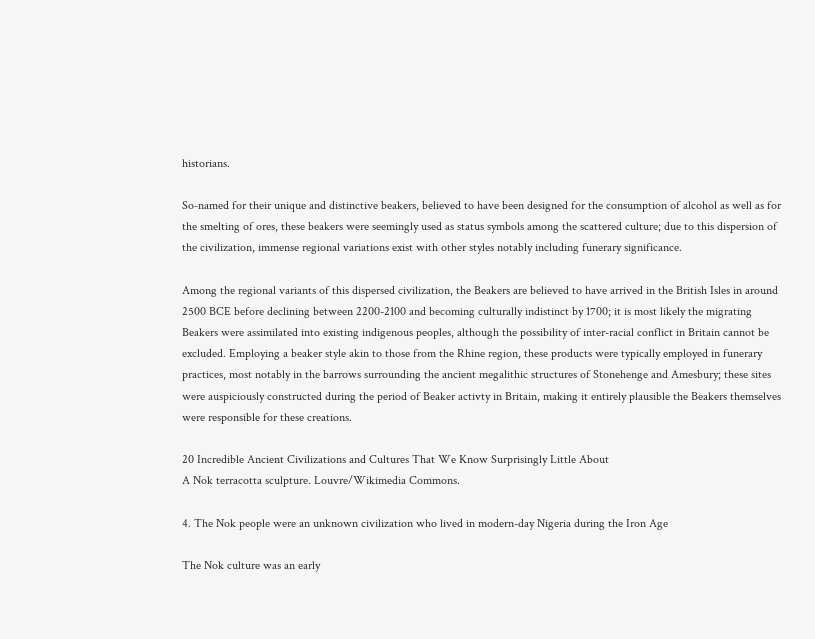historians.

So-named for their unique and distinctive beakers, believed to have been designed for the consumption of alcohol as well as for the smelting of ores, these beakers were seemingly used as status symbols among the scattered culture; due to this dispersion of the civilization, immense regional variations exist with other styles notably including funerary significance.

Among the regional variants of this dispersed civilization, the Beakers are believed to have arrived in the British Isles in around 2500 BCE before declining between 2200-2100 and becoming culturally indistinct by 1700; it is most likely the migrating Beakers were assimilated into existing indigenous peoples, although the possibility of inter-racial conflict in Britain cannot be excluded. Employing a beaker style akin to those from the Rhine region, these products were typically employed in funerary practices, most notably in the barrows surrounding the ancient megalithic structures of Stonehenge and Amesbury; these sites were auspiciously constructed during the period of Beaker activty in Britain, making it entirely plausible the Beakers themselves were responsible for these creations.

20 Incredible Ancient Civilizations and Cultures That We Know Surprisingly Little About
A Nok terracotta sculpture. Louvre/Wikimedia Commons.

4. The Nok people were an unknown civilization who lived in modern-day Nigeria during the Iron Age

The Nok culture was an early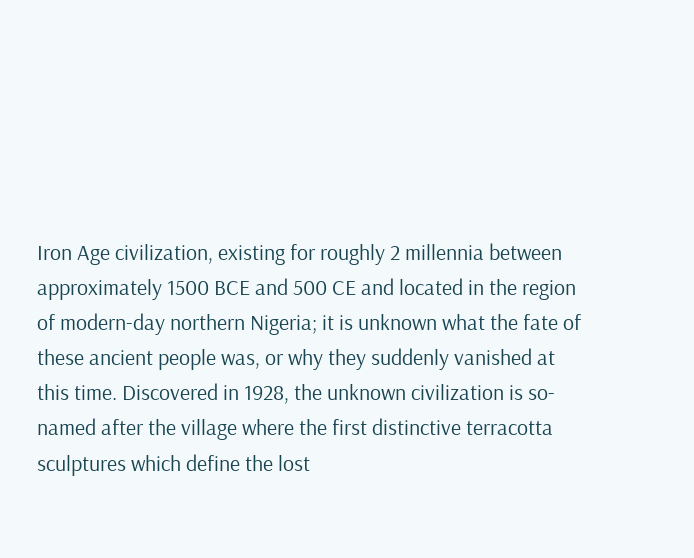Iron Age civilization, existing for roughly 2 millennia between approximately 1500 BCE and 500 CE and located in the region of modern-day northern Nigeria; it is unknown what the fate of these ancient people was, or why they suddenly vanished at this time. Discovered in 1928, the unknown civilization is so-named after the village where the first distinctive terracotta sculptures which define the lost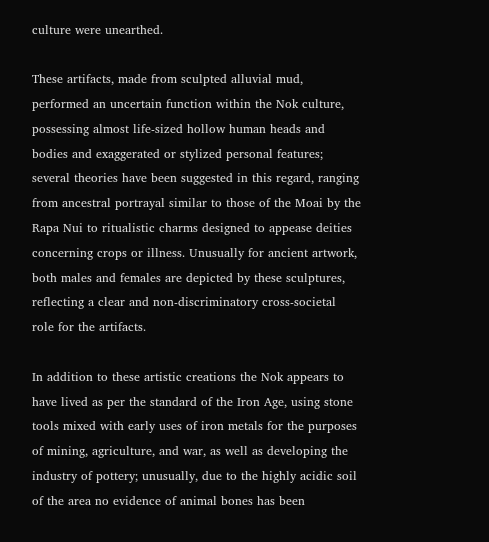culture were unearthed.

These artifacts, made from sculpted alluvial mud, performed an uncertain function within the Nok culture, possessing almost life-sized hollow human heads and bodies and exaggerated or stylized personal features; several theories have been suggested in this regard, ranging from ancestral portrayal similar to those of the Moai by the Rapa Nui to ritualistic charms designed to appease deities concerning crops or illness. Unusually for ancient artwork, both males and females are depicted by these sculptures, reflecting a clear and non-discriminatory cross-societal role for the artifacts.

In addition to these artistic creations the Nok appears to have lived as per the standard of the Iron Age, using stone tools mixed with early uses of iron metals for the purposes of mining, agriculture, and war, as well as developing the industry of pottery; unusually, due to the highly acidic soil of the area no evidence of animal bones has been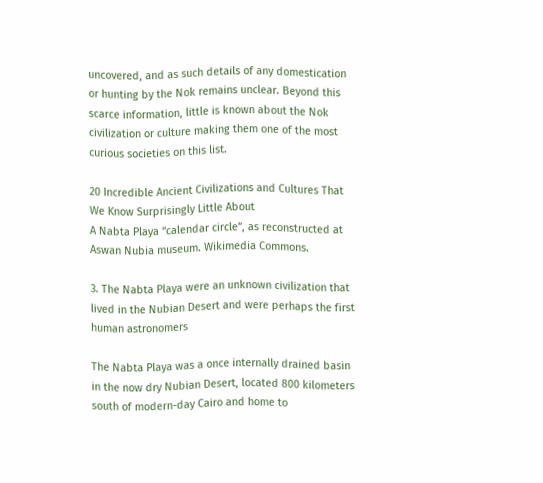uncovered, and as such details of any domestication or hunting by the Nok remains unclear. Beyond this scarce information, little is known about the Nok civilization or culture making them one of the most curious societies on this list.

20 Incredible Ancient Civilizations and Cultures That We Know Surprisingly Little About
A Nabta Playa “calendar circle”, as reconstructed at Aswan Nubia museum. Wikimedia Commons.

3. The Nabta Playa were an unknown civilization that lived in the Nubian Desert and were perhaps the first human astronomers

The Nabta Playa was a once internally drained basin in the now dry Nubian Desert, located 800 kilometers south of modern-day Cairo and home to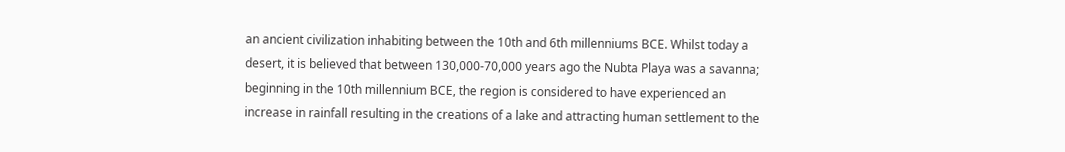an ancient civilization inhabiting between the 10th and 6th millenniums BCE. Whilst today a desert, it is believed that between 130,000-70,000 years ago the Nubta Playa was a savanna; beginning in the 10th millennium BCE, the region is considered to have experienced an increase in rainfall resulting in the creations of a lake and attracting human settlement to the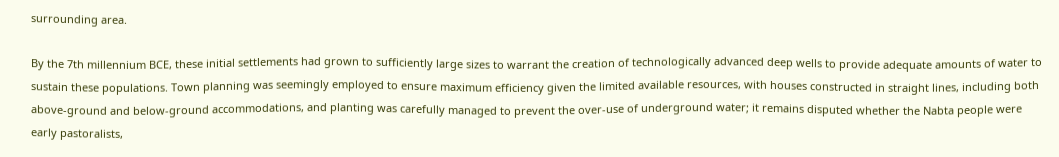surrounding area.

By the 7th millennium BCE, these initial settlements had grown to sufficiently large sizes to warrant the creation of technologically advanced deep wells to provide adequate amounts of water to sustain these populations. Town planning was seemingly employed to ensure maximum efficiency given the limited available resources, with houses constructed in straight lines, including both above-ground and below-ground accommodations, and planting was carefully managed to prevent the over-use of underground water; it remains disputed whether the Nabta people were early pastoralists,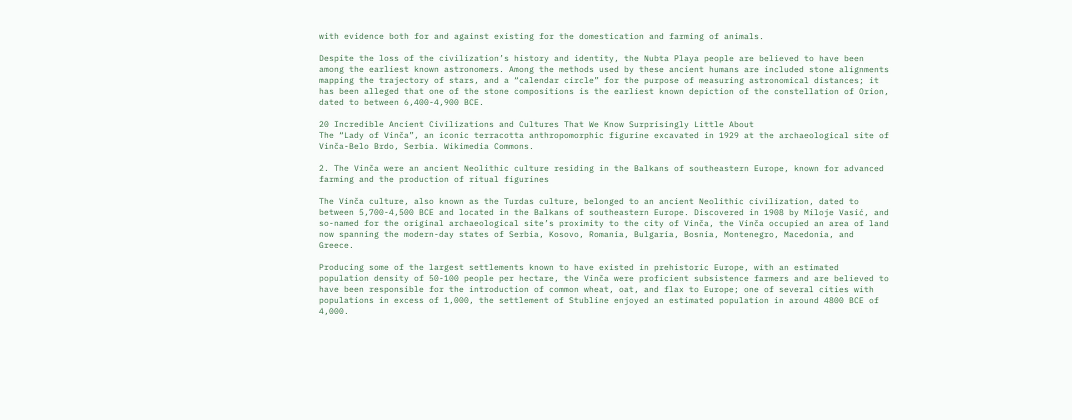with evidence both for and against existing for the domestication and farming of animals.

Despite the loss of the civilization’s history and identity, the Nubta Playa people are believed to have been among the earliest known astronomers. Among the methods used by these ancient humans are included stone alignments mapping the trajectory of stars, and a “calendar circle” for the purpose of measuring astronomical distances; it has been alleged that one of the stone compositions is the earliest known depiction of the constellation of Orion, dated to between 6,400-4,900 BCE.

20 Incredible Ancient Civilizations and Cultures That We Know Surprisingly Little About
The “Lady of Vinča”, an iconic terracotta anthropomorphic figurine excavated in 1929 at the archaeological site of Vinča-Belo Brdo, Serbia. Wikimedia Commons.

2. The Vinča were an ancient Neolithic culture residing in the Balkans of southeastern Europe, known for advanced farming and the production of ritual figurines

The Vinča culture, also known as the Turdas culture, belonged to an ancient Neolithic civilization, dated to between 5,700-4,500 BCE and located in the Balkans of southeastern Europe. Discovered in 1908 by Miloje Vasić, and so-named for the original archaeological site’s proximity to the city of Vinča, the Vinča occupied an area of land now spanning the modern-day states of Serbia, Kosovo, Romania, Bulgaria, Bosnia, Montenegro, Macedonia, and Greece.

Producing some of the largest settlements known to have existed in prehistoric Europe, with an estimated population density of 50-100 people per hectare, the Vinča were proficient subsistence farmers and are believed to have been responsible for the introduction of common wheat, oat, and flax to Europe; one of several cities with populations in excess of 1,000, the settlement of Stubline enjoyed an estimated population in around 4800 BCE of 4,000.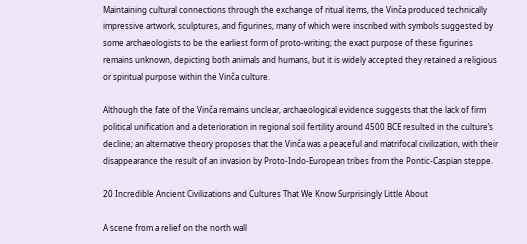Maintaining cultural connections through the exchange of ritual items, the Vinča produced technically impressive artwork, sculptures, and figurines, many of which were inscribed with symbols suggested by some archaeologists to be the earliest form of proto-writing; the exact purpose of these figurines remains unknown, depicting both animals and humans, but it is widely accepted they retained a religious or spiritual purpose within the Vinča culture.

Although the fate of the Vinča remains unclear, archaeological evidence suggests that the lack of firm political unification and a deterioration in regional soil fertility around 4500 BCE resulted in the culture’s decline; an alternative theory proposes that the Vinča was a peaceful and matrifocal civilization, with their disappearance the result of an invasion by Proto-Indo-European tribes from the Pontic-Caspian steppe.

20 Incredible Ancient Civilizations and Cultures That We Know Surprisingly Little About

A scene from a relief on the north wall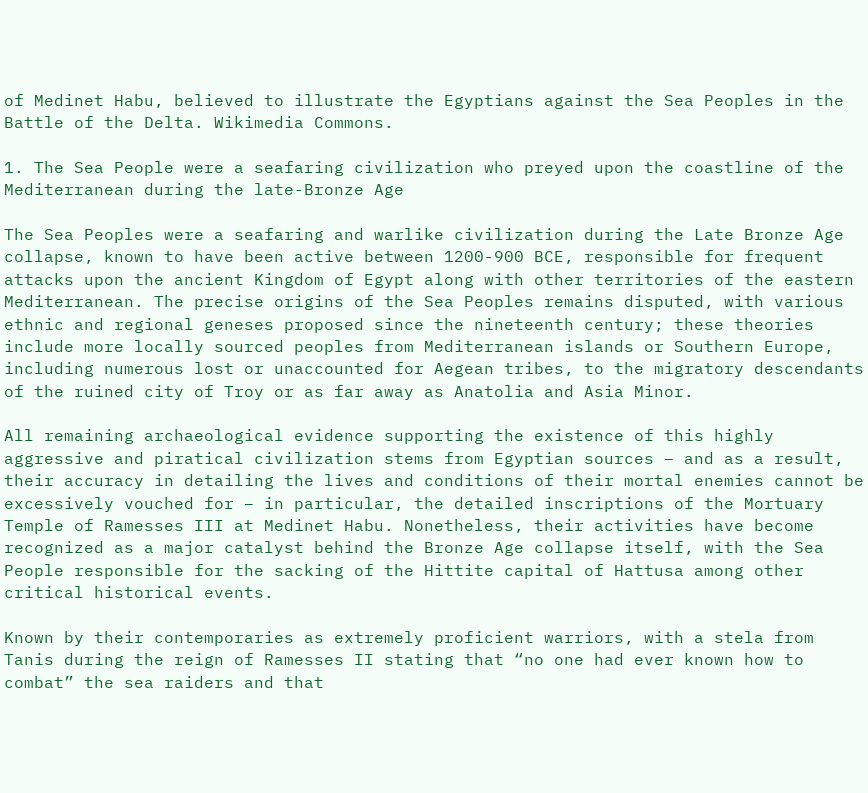of Medinet Habu, believed to illustrate the Egyptians against the Sea Peoples in the Battle of the Delta. Wikimedia Commons.

1. The Sea People were a seafaring civilization who preyed upon the coastline of the Mediterranean during the late-Bronze Age

The Sea Peoples were a seafaring and warlike civilization during the Late Bronze Age collapse, known to have been active between 1200-900 BCE, responsible for frequent attacks upon the ancient Kingdom of Egypt along with other territories of the eastern Mediterranean. The precise origins of the Sea Peoples remains disputed, with various ethnic and regional geneses proposed since the nineteenth century; these theories include more locally sourced peoples from Mediterranean islands or Southern Europe, including numerous lost or unaccounted for Aegean tribes, to the migratory descendants of the ruined city of Troy or as far away as Anatolia and Asia Minor.

All remaining archaeological evidence supporting the existence of this highly aggressive and piratical civilization stems from Egyptian sources – and as a result, their accuracy in detailing the lives and conditions of their mortal enemies cannot be excessively vouched for – in particular, the detailed inscriptions of the Mortuary Temple of Ramesses III at Medinet Habu. Nonetheless, their activities have become recognized as a major catalyst behind the Bronze Age collapse itself, with the Sea People responsible for the sacking of the Hittite capital of Hattusa among other critical historical events.

Known by their contemporaries as extremely proficient warriors, with a stela from Tanis during the reign of Ramesses II stating that “no one had ever known how to combat” the sea raiders and that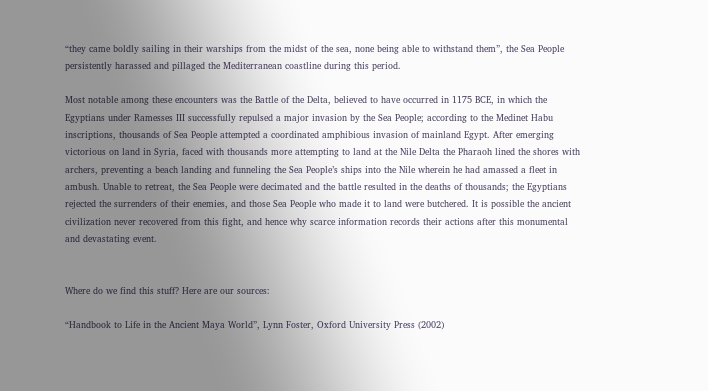“they came boldly sailing in their warships from the midst of the sea, none being able to withstand them”, the Sea People persistently harassed and pillaged the Mediterranean coastline during this period.

Most notable among these encounters was the Battle of the Delta, believed to have occurred in 1175 BCE, in which the Egyptians under Ramesses III successfully repulsed a major invasion by the Sea People; according to the Medinet Habu inscriptions, thousands of Sea People attempted a coordinated amphibious invasion of mainland Egypt. After emerging victorious on land in Syria, faced with thousands more attempting to land at the Nile Delta the Pharaoh lined the shores with archers, preventing a beach landing and funneling the Sea People’s ships into the Nile wherein he had amassed a fleet in ambush. Unable to retreat, the Sea People were decimated and the battle resulted in the deaths of thousands; the Egyptians rejected the surrenders of their enemies, and those Sea People who made it to land were butchered. It is possible the ancient civilization never recovered from this fight, and hence why scarce information records their actions after this monumental and devastating event.


Where do we find this stuff? Here are our sources:

“Handbook to Life in the Ancient Maya World”, Lynn Foster, Oxford University Press (2002)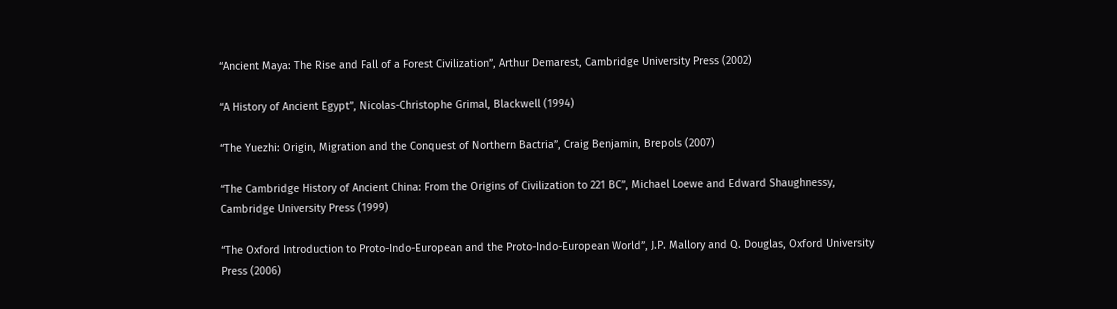“Ancient Maya: The Rise and Fall of a Forest Civilization”, Arthur Demarest, Cambridge University Press (2002)

“A History of Ancient Egypt”, Nicolas-Christophe Grimal, Blackwell (1994)

“The Yuezhi: Origin, Migration and the Conquest of Northern Bactria”, Craig Benjamin, Brepols (2007)

“The Cambridge History of Ancient China: From the Origins of Civilization to 221 BC”, Michael Loewe and Edward Shaughnessy, Cambridge University Press (1999)

“The Oxford Introduction to Proto-Indo-European and the Proto-Indo-European World”, J.P. Mallory and Q. Douglas, Oxford University Press (2006)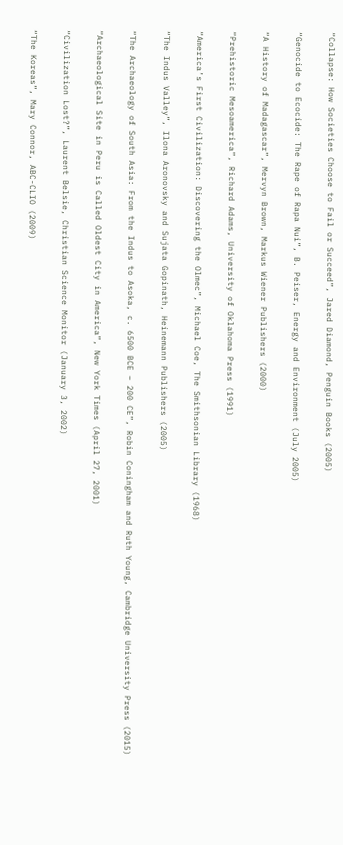“Collapse: How Societies Choose to Fail or Succeed”, Jared Diamond, Penguin Books (2005)

“Genocide to Ecocide: The Rape of Rapa Nui”, B. Peiser, Energy and Environment (July 2005)

“A History of Madagascar”, Mervyn Brown, Markus Wiener Publishers (2000)

“Prehistoric Mesoamerica”, Richard Adams, University of Oklahoma Press (1991)

“America’s First Civilization: Discovering the Olmec”, Michael Coe, The Smithsonian Library (1968)

“The Indus Valley”, Ilona Aronovsky and Sujata Gopinath, Heinemann Publishers (2005)

“The Archaeology of South Asia: From the Indus to Asoka, c. 6500 BCE – 200 CE”, Robin Coningham and Ruth Young, Cambridge University Press (2015)

“Archaeological Site in Peru is Called Oldest City in America”, New York Times (April 27, 2001)

“Civilization Lost?”, Laurent Belsie, Christian Science Monitor (January 3, 2002)

“The Koreas”, Mary Connor, ABC-CLIO (2009)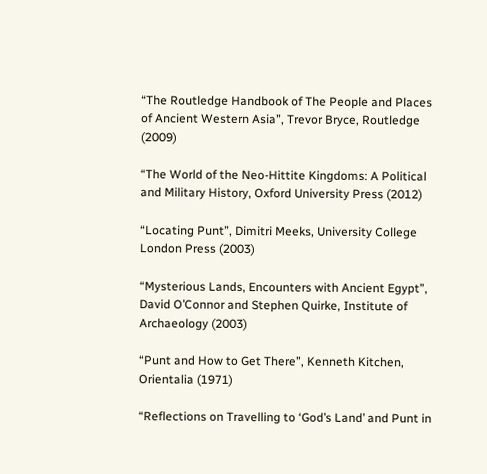“The Routledge Handbook of The People and Places of Ancient Western Asia”, Trevor Bryce, Routledge (2009)

“The World of the Neo-Hittite Kingdoms: A Political and Military History, Oxford University Press (2012)

“Locating Punt”, Dimitri Meeks, University College London Press (2003)

“Mysterious Lands, Encounters with Ancient Egypt”, David O’Connor and Stephen Quirke, Institute of Archaeology (2003)

“Punt and How to Get There”, Kenneth Kitchen, Orientalia (1971)

“Reflections on Travelling to ‘God’s Land’ and Punt in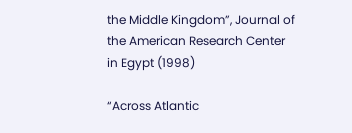the Middle Kingdom”, Journal of the American Research Center in Egypt (1998)

“Across Atlantic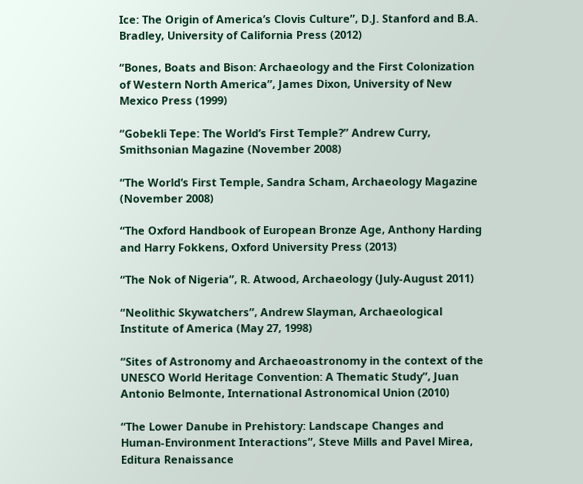Ice: The Origin of America’s Clovis Culture”, D.J. Stanford and B.A. Bradley, University of California Press (2012)

“Bones, Boats and Bison: Archaeology and the First Colonization of Western North America”, James Dixon, University of New Mexico Press (1999)

“Gobekli Tepe: The World’s First Temple?” Andrew Curry, Smithsonian Magazine (November 2008)

“The World’s First Temple, Sandra Scham, Archaeology Magazine (November 2008)

“The Oxford Handbook of European Bronze Age, Anthony Harding and Harry Fokkens, Oxford University Press (2013)

“The Nok of Nigeria”, R. Atwood, Archaeology (July-August 2011)

“Neolithic Skywatchers”, Andrew Slayman, Archaeological Institute of America (May 27, 1998)

“Sites of Astronomy and Archaeoastronomy in the context of the UNESCO World Heritage Convention: A Thematic Study”, Juan Antonio Belmonte, International Astronomical Union (2010)

“The Lower Danube in Prehistory: Landscape Changes and Human-Environment Interactions”, Steve Mills and Pavel Mirea, Editura Renaissance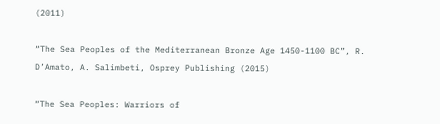(2011)

“The Sea Peoples of the Mediterranean Bronze Age 1450-1100 BC”, R. D’Amato, A. Salimbeti, Osprey Publishing (2015)

“The Sea Peoples: Warriors of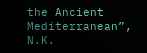the Ancient Mediterranean”, N.K.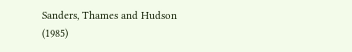Sanders, Thames and Hudson (1985)